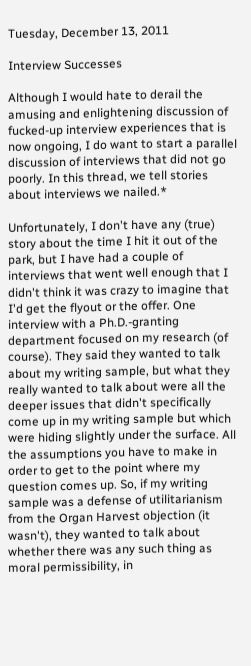Tuesday, December 13, 2011

Interview Successes

Although I would hate to derail the amusing and enlightening discussion of fucked-up interview experiences that is now ongoing, I do want to start a parallel discussion of interviews that did not go poorly. In this thread, we tell stories about interviews we nailed.*

Unfortunately, I don't have any (true) story about the time I hit it out of the park, but I have had a couple of interviews that went well enough that I didn't think it was crazy to imagine that I'd get the flyout or the offer. One interview with a Ph.D.-granting department focused on my research (of course). They said they wanted to talk about my writing sample, but what they really wanted to talk about were all the deeper issues that didn't specifically come up in my writing sample but which were hiding slightly under the surface. All the assumptions you have to make in order to get to the point where my question comes up. So, if my writing sample was a defense of utilitarianism from the Organ Harvest objection (it wasn't), they wanted to talk about whether there was any such thing as moral permissibility, in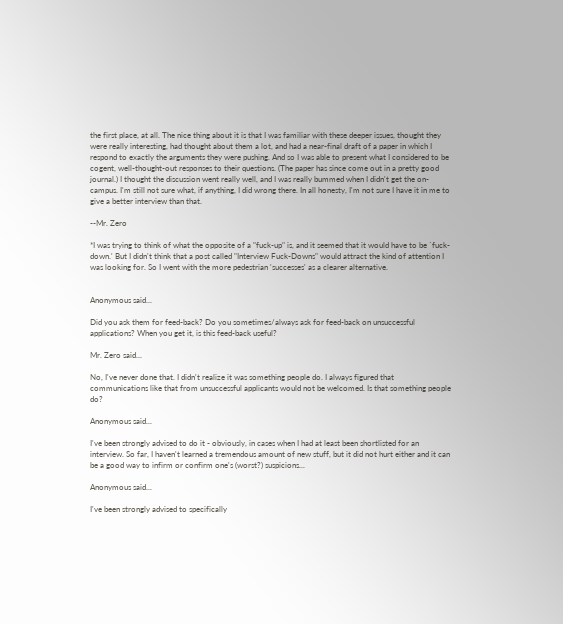the first place, at all. The nice thing about it is that I was familiar with these deeper issues, thought they were really interesting, had thought about them a lot, and had a near-final draft of a paper in which I respond to exactly the arguments they were pushing. And so I was able to present what I considered to be cogent, well-thought-out responses to their questions. (The paper has since come out in a pretty good journal.) I thought the discussion went really well, and I was really bummed when I didn't get the on-campus. I'm still not sure what, if anything, I did wrong there. In all honesty, I'm not sure I have it in me to give a better interview than that.

--Mr. Zero

*I was trying to think of what the opposite of a "fuck-up" is, and it seemed that it would have to be `fuck-down.' But I didn't think that a post called "Interview Fuck-Downs" would attract the kind of attention I was looking for. So I went with the more pedestrian 'successes' as a clearer alternative.


Anonymous said...

Did you ask them for feed-back? Do you sometimes/always ask for feed-back on unsuccessful applications? When you get it, is this feed-back useful?

Mr. Zero said...

No, I've never done that. I didn't realize it was something people do. I always figured that communications like that from unsuccessful applicants would not be welcomed. Is that something people do?

Anonymous said...

I've been strongly advised to do it - obviously, in cases when I had at least been shortlisted for an interview. So far, I haven't learned a tremendous amount of new stuff, but it did not hurt either and it can be a good way to infirm or confirm one's (worst?) suspicions...

Anonymous said...

I've been strongly advised to specifically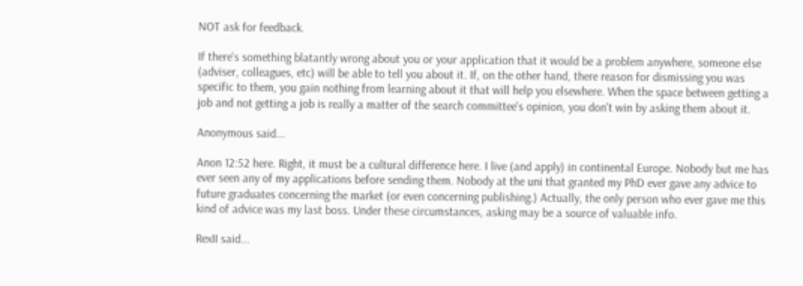NOT ask for feedback.

If there's something blatantly wrong about you or your application that it would be a problem anywhere, someone else (adviser, colleagues, etc) will be able to tell you about it. If, on the other hand, there reason for dismissing you was specific to them, you gain nothing from learning about it that will help you elsewhere. When the space between getting a job and not getting a job is really a matter of the search committee's opinion, you don't win by asking them about it.

Anonymous said...

Anon 12:52 here. Right, it must be a cultural difference here. I live (and apply) in continental Europe. Nobody but me has ever seen any of my applications before sending them. Nobody at the uni that granted my PhD ever gave any advice to future graduates concerning the market (or even concerning publishing.) Actually, the only person who ever gave me this kind of advice was my last boss. Under these circumstances, asking may be a source of valuable info.

RexII said...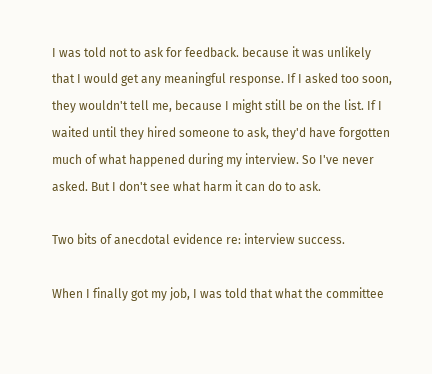I was told not to ask for feedback. because it was unlikely that I would get any meaningful response. If I asked too soon, they wouldn't tell me, because I might still be on the list. If I waited until they hired someone to ask, they'd have forgotten much of what happened during my interview. So I've never asked. But I don't see what harm it can do to ask.

Two bits of anecdotal evidence re: interview success.

When I finally got my job, I was told that what the committee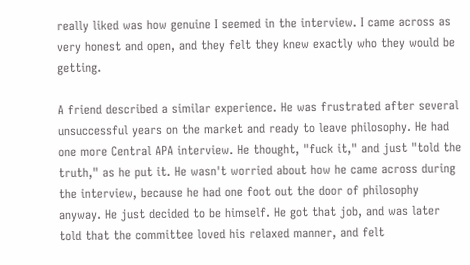really liked was how genuine I seemed in the interview. I came across as very honest and open, and they felt they knew exactly who they would be getting.

A friend described a similar experience. He was frustrated after several unsuccessful years on the market and ready to leave philosophy. He had one more Central APA interview. He thought, "fuck it," and just "told the truth," as he put it. He wasn't worried about how he came across during the interview, because he had one foot out the door of philosophy anyway. He just decided to be himself. He got that job, and was later told that the committee loved his relaxed manner, and felt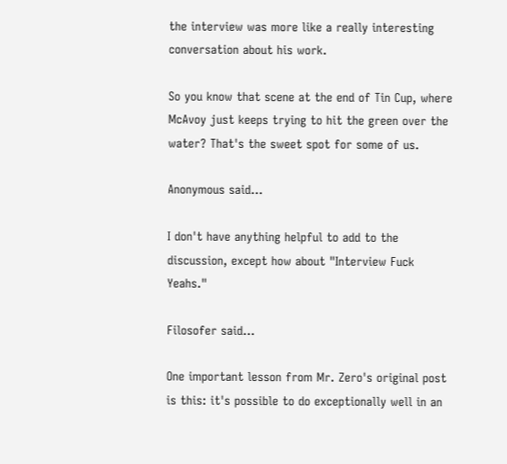the interview was more like a really interesting conversation about his work.

So you know that scene at the end of Tin Cup, where McAvoy just keeps trying to hit the green over the water? That's the sweet spot for some of us.

Anonymous said...

I don't have anything helpful to add to the discussion, except how about "Interview Fuck Yeahs."

Filosofer said...

One important lesson from Mr. Zero's original post is this: it's possible to do exceptionally well in an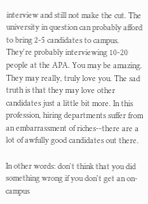interview and still not make the cut. The university in question can probably afford to bring 2-5 candidates to campus. They're probably interviewing 10-20 people at the APA. You may be amazing. They may really, truly love you. The sad truth is that they may love other candidates just a little bit more. In this profession, hiring departments suffer from an embarrassment of riches--there are a lot of awfully good candidates out there.

In other words: don't think that you did something wrong if you don't get an on-campus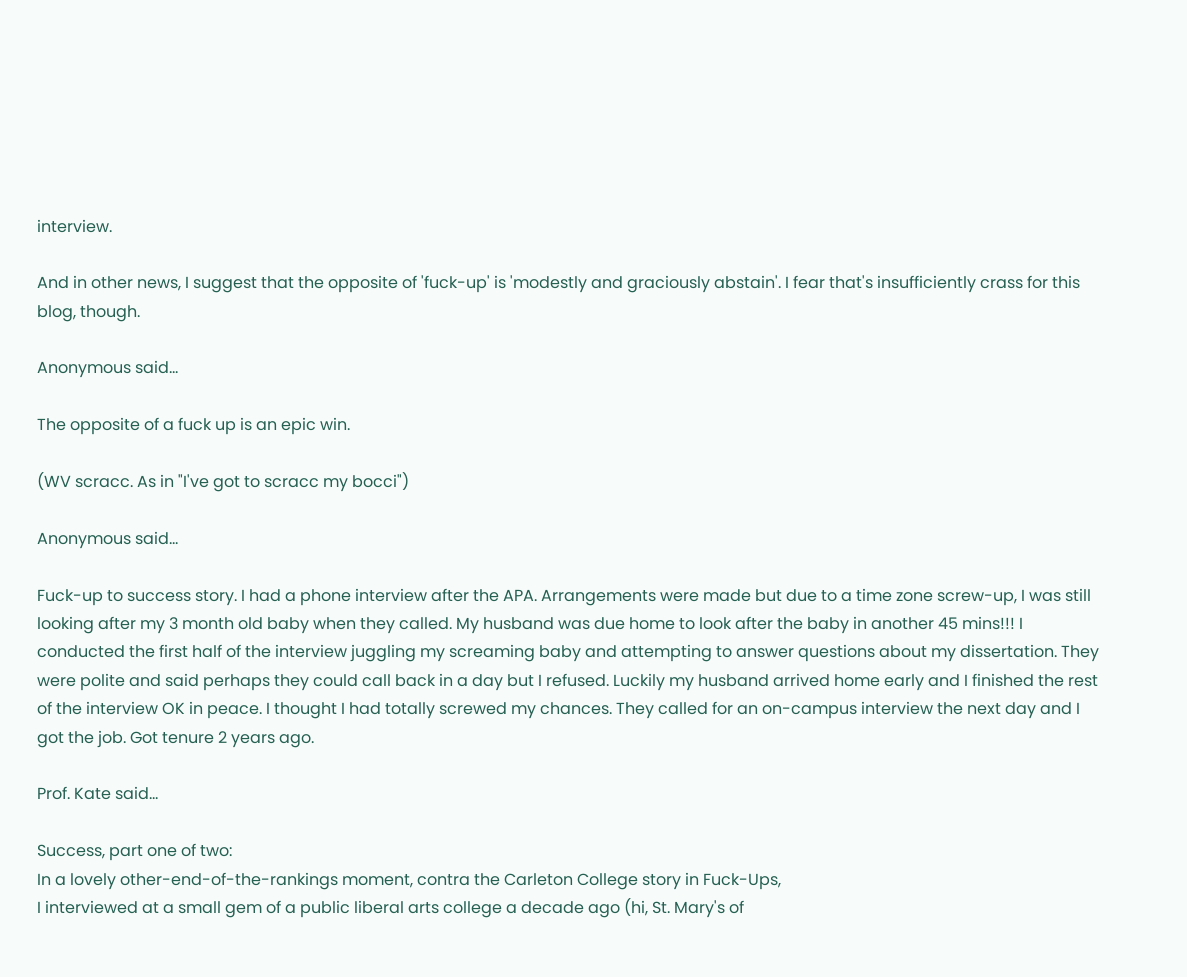interview.

And in other news, I suggest that the opposite of 'fuck-up' is 'modestly and graciously abstain'. I fear that's insufficiently crass for this blog, though.

Anonymous said...

The opposite of a fuck up is an epic win.

(WV scracc. As in "I've got to scracc my bocci")

Anonymous said...

Fuck-up to success story. I had a phone interview after the APA. Arrangements were made but due to a time zone screw-up, I was still looking after my 3 month old baby when they called. My husband was due home to look after the baby in another 45 mins!!! I conducted the first half of the interview juggling my screaming baby and attempting to answer questions about my dissertation. They were polite and said perhaps they could call back in a day but I refused. Luckily my husband arrived home early and I finished the rest of the interview OK in peace. I thought I had totally screwed my chances. They called for an on-campus interview the next day and I got the job. Got tenure 2 years ago.

Prof. Kate said...

Success, part one of two:
In a lovely other-end-of-the-rankings moment, contra the Carleton College story in Fuck-Ups,
I interviewed at a small gem of a public liberal arts college a decade ago (hi, St. Mary's of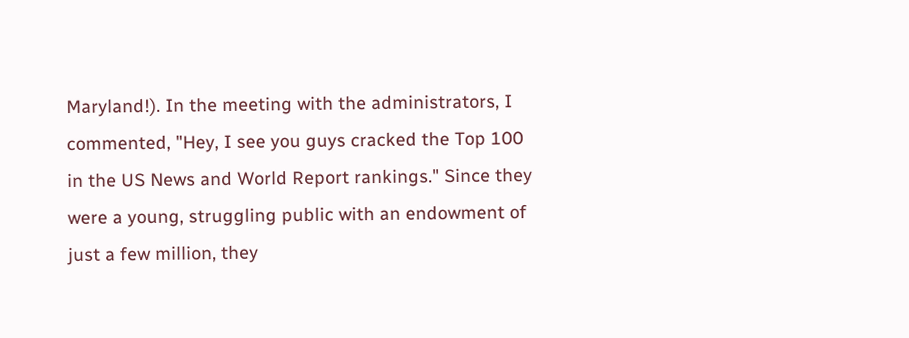Maryland!). In the meeting with the administrators, I commented, "Hey, I see you guys cracked the Top 100 in the US News and World Report rankings." Since they were a young, struggling public with an endowment of just a few million, they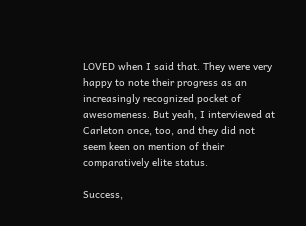LOVED when I said that. They were very happy to note their progress as an increasingly recognized pocket of awesomeness. But yeah, I interviewed at Carleton once, too, and they did not seem keen on mention of their comparatively elite status.

Success,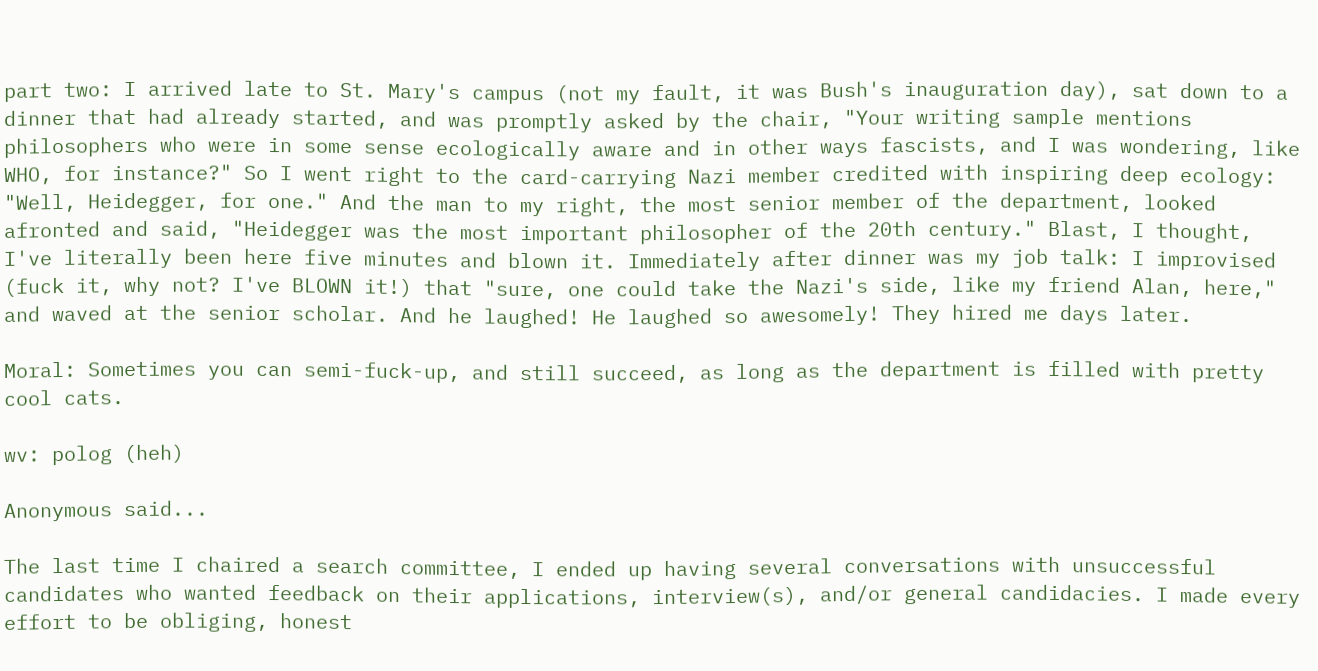part two: I arrived late to St. Mary's campus (not my fault, it was Bush's inauguration day), sat down to a dinner that had already started, and was promptly asked by the chair, "Your writing sample mentions philosophers who were in some sense ecologically aware and in other ways fascists, and I was wondering, like WHO, for instance?" So I went right to the card-carrying Nazi member credited with inspiring deep ecology: "Well, Heidegger, for one." And the man to my right, the most senior member of the department, looked afronted and said, "Heidegger was the most important philosopher of the 20th century." Blast, I thought, I've literally been here five minutes and blown it. Immediately after dinner was my job talk: I improvised (fuck it, why not? I've BLOWN it!) that "sure, one could take the Nazi's side, like my friend Alan, here," and waved at the senior scholar. And he laughed! He laughed so awesomely! They hired me days later.

Moral: Sometimes you can semi-fuck-up, and still succeed, as long as the department is filled with pretty cool cats.

wv: polog (heh)

Anonymous said...

The last time I chaired a search committee, I ended up having several conversations with unsuccessful candidates who wanted feedback on their applications, interview(s), and/or general candidacies. I made every effort to be obliging, honest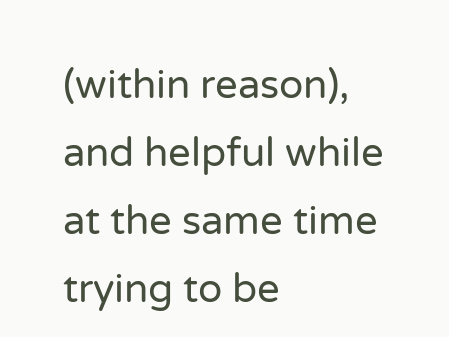(within reason), and helpful while at the same time trying to be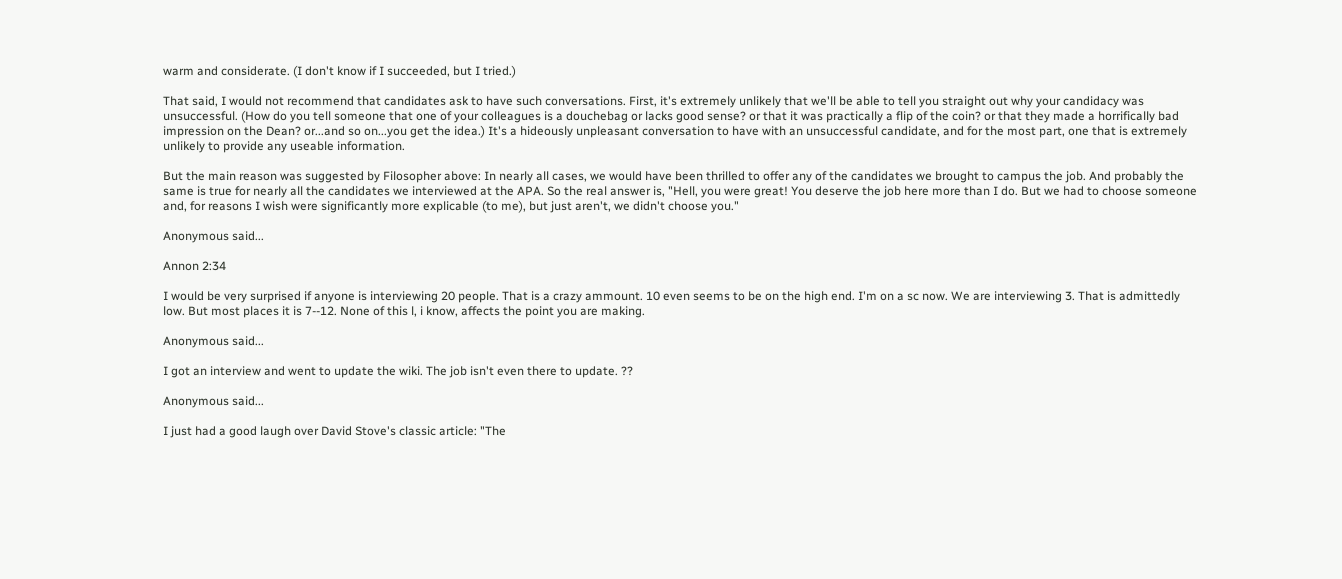warm and considerate. (I don't know if I succeeded, but I tried.)

That said, I would not recommend that candidates ask to have such conversations. First, it's extremely unlikely that we'll be able to tell you straight out why your candidacy was unsuccessful. (How do you tell someone that one of your colleagues is a douchebag or lacks good sense? or that it was practically a flip of the coin? or that they made a horrifically bad impression on the Dean? or...and so on...you get the idea.) It's a hideously unpleasant conversation to have with an unsuccessful candidate, and for the most part, one that is extremely unlikely to provide any useable information.

But the main reason was suggested by Filosopher above: In nearly all cases, we would have been thrilled to offer any of the candidates we brought to campus the job. And probably the same is true for nearly all the candidates we interviewed at the APA. So the real answer is, "Hell, you were great! You deserve the job here more than I do. But we had to choose someone and, for reasons I wish were significantly more explicable (to me), but just aren't, we didn't choose you."

Anonymous said...

Annon 2:34

I would be very surprised if anyone is interviewing 20 people. That is a crazy ammount. 10 even seems to be on the high end. I'm on a sc now. We are interviewing 3. That is admittedly low. But most places it is 7--12. None of this l, i know, affects the point you are making.

Anonymous said...

I got an interview and went to update the wiki. The job isn't even there to update. ??

Anonymous said...

I just had a good laugh over David Stove's classic article: "The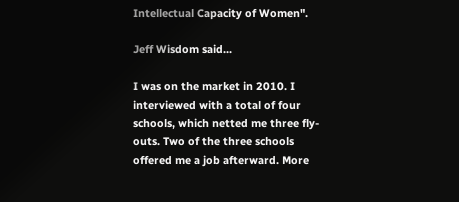Intellectual Capacity of Women".

Jeff Wisdom said...

I was on the market in 2010. I interviewed with a total of four schools, which netted me three fly-outs. Two of the three schools offered me a job afterward. More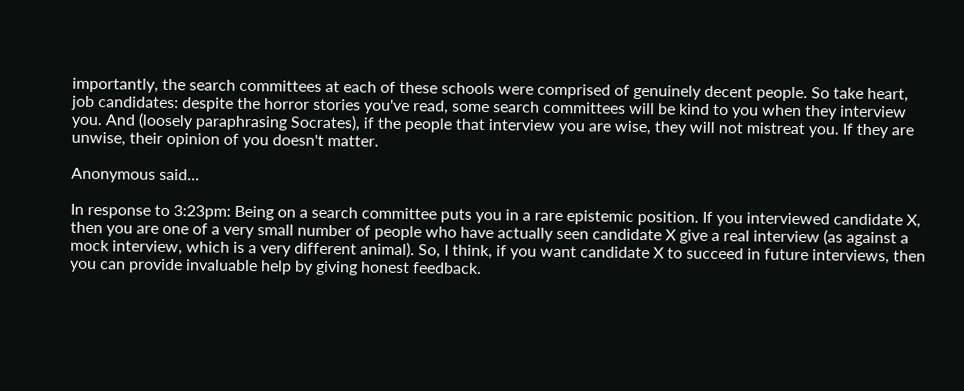importantly, the search committees at each of these schools were comprised of genuinely decent people. So take heart, job candidates: despite the horror stories you've read, some search committees will be kind to you when they interview you. And (loosely paraphrasing Socrates), if the people that interview you are wise, they will not mistreat you. If they are unwise, their opinion of you doesn't matter.

Anonymous said...

In response to 3:23pm: Being on a search committee puts you in a rare epistemic position. If you interviewed candidate X, then you are one of a very small number of people who have actually seen candidate X give a real interview (as against a mock interview, which is a very different animal). So, I think, if you want candidate X to succeed in future interviews, then you can provide invaluable help by giving honest feedback.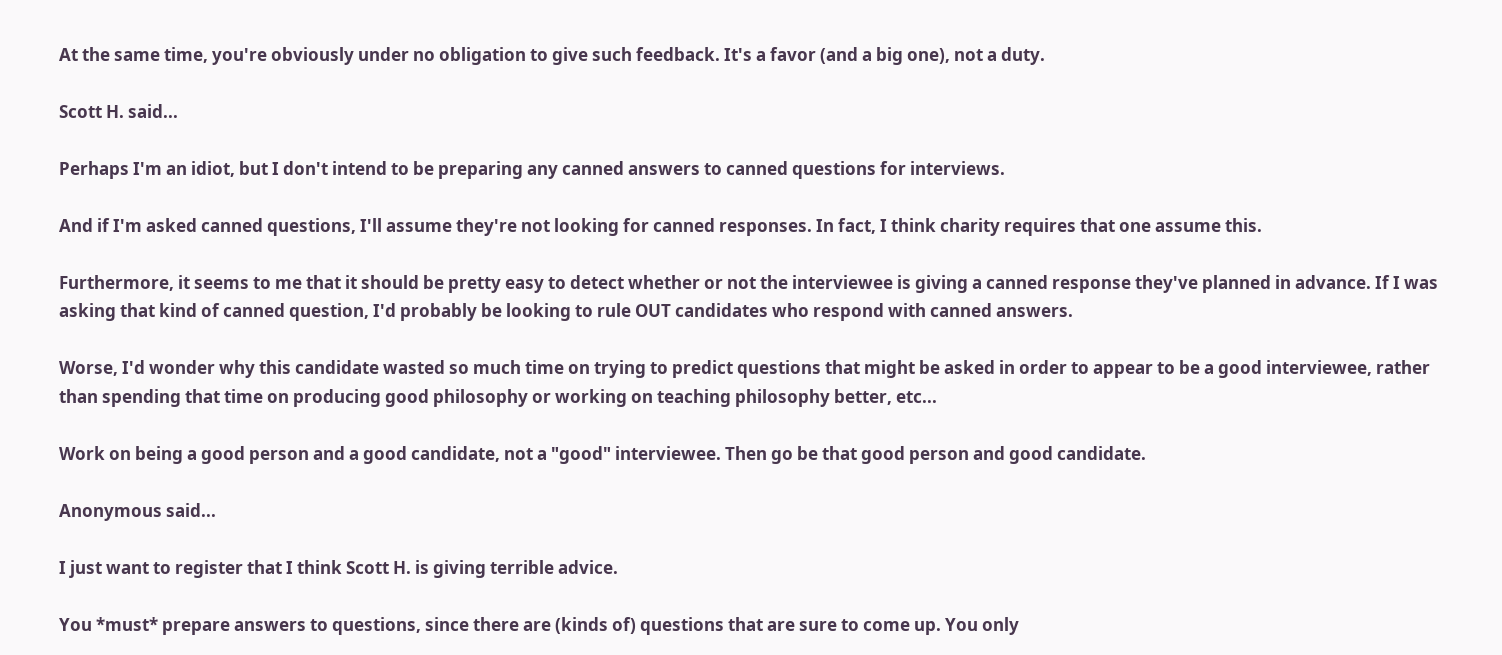At the same time, you're obviously under no obligation to give such feedback. It's a favor (and a big one), not a duty.

Scott H. said...

Perhaps I'm an idiot, but I don't intend to be preparing any canned answers to canned questions for interviews.

And if I'm asked canned questions, I'll assume they're not looking for canned responses. In fact, I think charity requires that one assume this.

Furthermore, it seems to me that it should be pretty easy to detect whether or not the interviewee is giving a canned response they've planned in advance. If I was asking that kind of canned question, I'd probably be looking to rule OUT candidates who respond with canned answers.

Worse, I'd wonder why this candidate wasted so much time on trying to predict questions that might be asked in order to appear to be a good interviewee, rather than spending that time on producing good philosophy or working on teaching philosophy better, etc...

Work on being a good person and a good candidate, not a "good" interviewee. Then go be that good person and good candidate.

Anonymous said...

I just want to register that I think Scott H. is giving terrible advice.

You *must* prepare answers to questions, since there are (kinds of) questions that are sure to come up. You only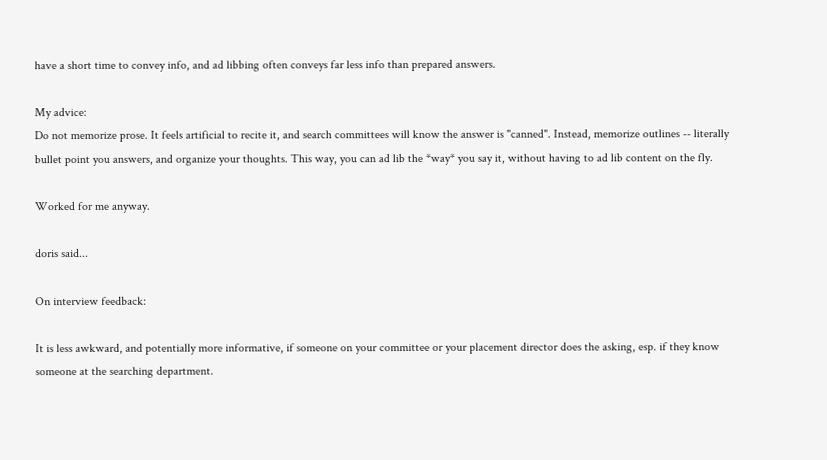have a short time to convey info, and ad libbing often conveys far less info than prepared answers.

My advice:
Do not memorize prose. It feels artificial to recite it, and search committees will know the answer is "canned". Instead, memorize outlines -- literally bullet point you answers, and organize your thoughts. This way, you can ad lib the *way* you say it, without having to ad lib content on the fly.

Worked for me anyway.

doris said...

On interview feedback:

It is less awkward, and potentially more informative, if someone on your committee or your placement director does the asking, esp. if they know someone at the searching department.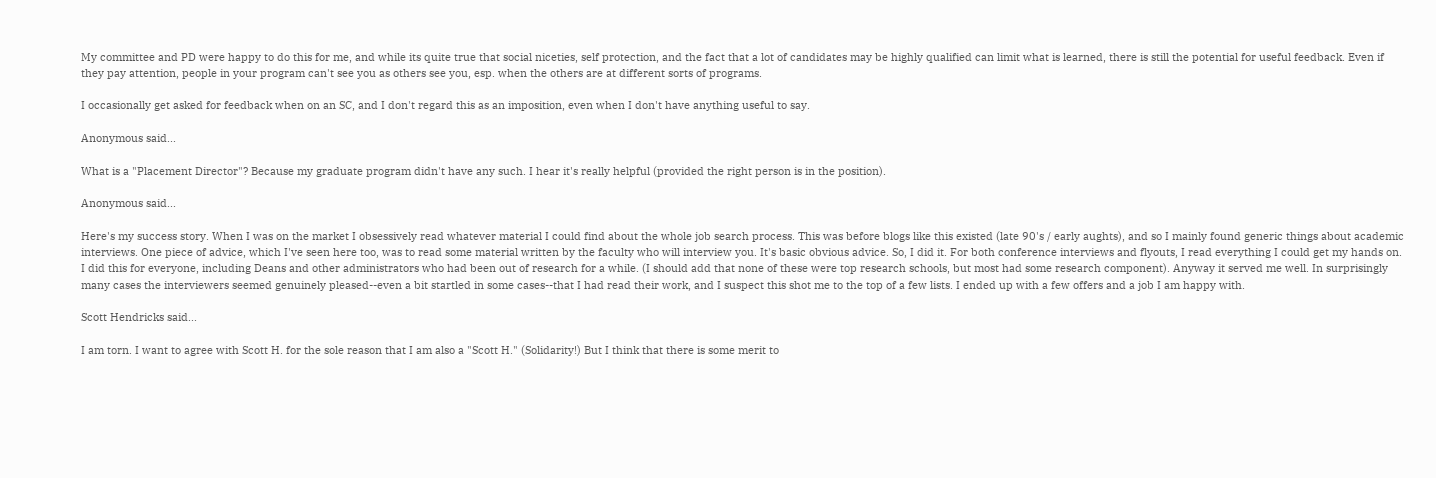My committee and PD were happy to do this for me, and while its quite true that social niceties, self protection, and the fact that a lot of candidates may be highly qualified can limit what is learned, there is still the potential for useful feedback. Even if they pay attention, people in your program can't see you as others see you, esp. when the others are at different sorts of programs.

I occasionally get asked for feedback when on an SC, and I don't regard this as an imposition, even when I don't have anything useful to say.

Anonymous said...

What is a "Placement Director"? Because my graduate program didn't have any such. I hear it's really helpful (provided the right person is in the position).

Anonymous said...

Here's my success story. When I was on the market I obsessively read whatever material I could find about the whole job search process. This was before blogs like this existed (late 90's / early aughts), and so I mainly found generic things about academic interviews. One piece of advice, which I've seen here too, was to read some material written by the faculty who will interview you. It's basic obvious advice. So, I did it. For both conference interviews and flyouts, I read everything I could get my hands on. I did this for everyone, including Deans and other administrators who had been out of research for a while. (I should add that none of these were top research schools, but most had some research component). Anyway it served me well. In surprisingly many cases the interviewers seemed genuinely pleased--even a bit startled in some cases--that I had read their work, and I suspect this shot me to the top of a few lists. I ended up with a few offers and a job I am happy with.

Scott Hendricks said...

I am torn. I want to agree with Scott H. for the sole reason that I am also a "Scott H." (Solidarity!) But I think that there is some merit to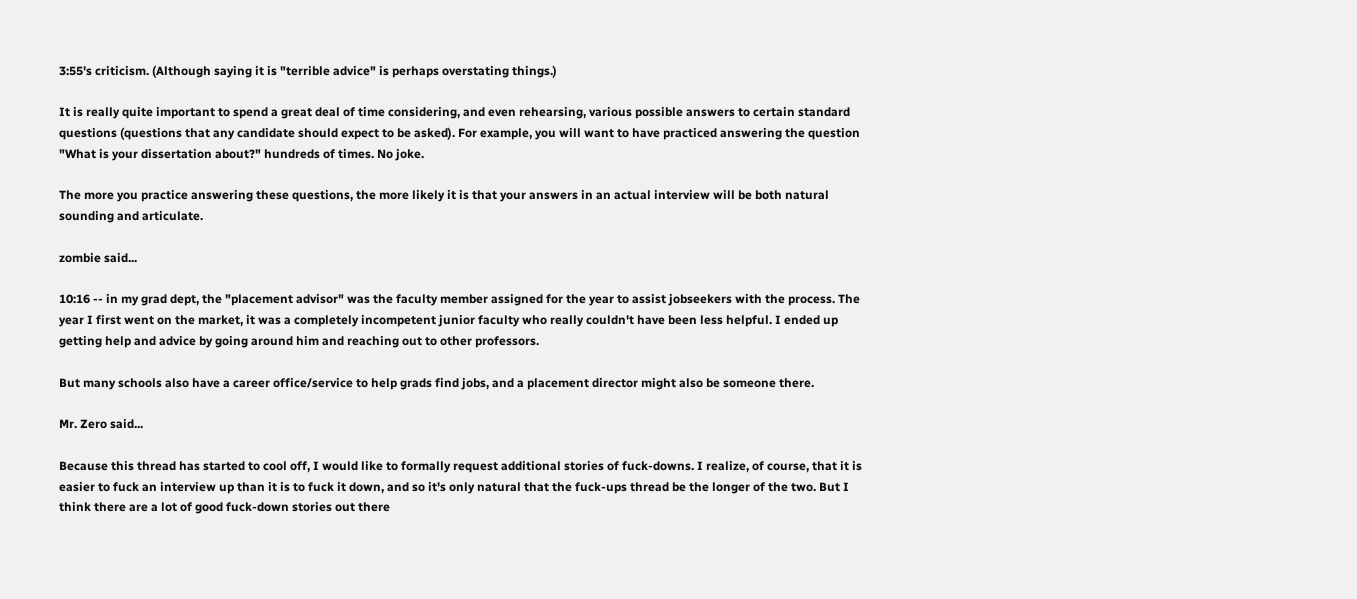3:55's criticism. (Although saying it is "terrible advice" is perhaps overstating things.)

It is really quite important to spend a great deal of time considering, and even rehearsing, various possible answers to certain standard questions (questions that any candidate should expect to be asked). For example, you will want to have practiced answering the question "What is your dissertation about?" hundreds of times. No joke.

The more you practice answering these questions, the more likely it is that your answers in an actual interview will be both natural sounding and articulate.

zombie said...

10:16 -- in my grad dept, the "placement advisor" was the faculty member assigned for the year to assist jobseekers with the process. The year I first went on the market, it was a completely incompetent junior faculty who really couldn't have been less helpful. I ended up getting help and advice by going around him and reaching out to other professors.

But many schools also have a career office/service to help grads find jobs, and a placement director might also be someone there.

Mr. Zero said...

Because this thread has started to cool off, I would like to formally request additional stories of fuck-downs. I realize, of course, that it is easier to fuck an interview up than it is to fuck it down, and so it's only natural that the fuck-ups thread be the longer of the two. But I think there are a lot of good fuck-down stories out there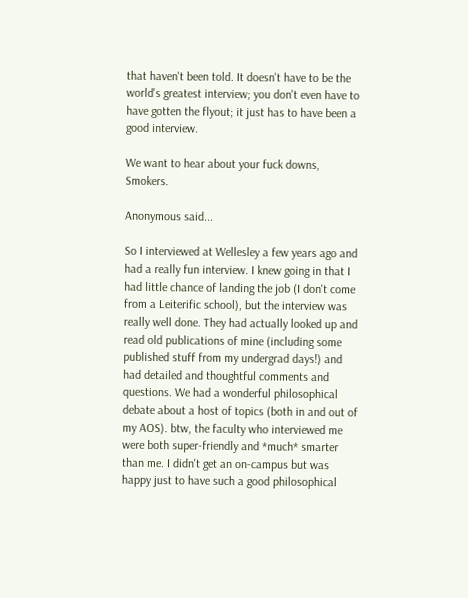that haven't been told. It doesn't have to be the world's greatest interview; you don't even have to have gotten the flyout; it just has to have been a good interview.

We want to hear about your fuck downs, Smokers.

Anonymous said...

So I interviewed at Wellesley a few years ago and had a really fun interview. I knew going in that I had little chance of landing the job (I don't come from a Leiterific school), but the interview was really well done. They had actually looked up and read old publications of mine (including some published stuff from my undergrad days!) and had detailed and thoughtful comments and questions. We had a wonderful philosophical debate about a host of topics (both in and out of my AOS). btw, the faculty who interviewed me were both super-friendly and *much* smarter than me. I didn't get an on-campus but was happy just to have such a good philosophical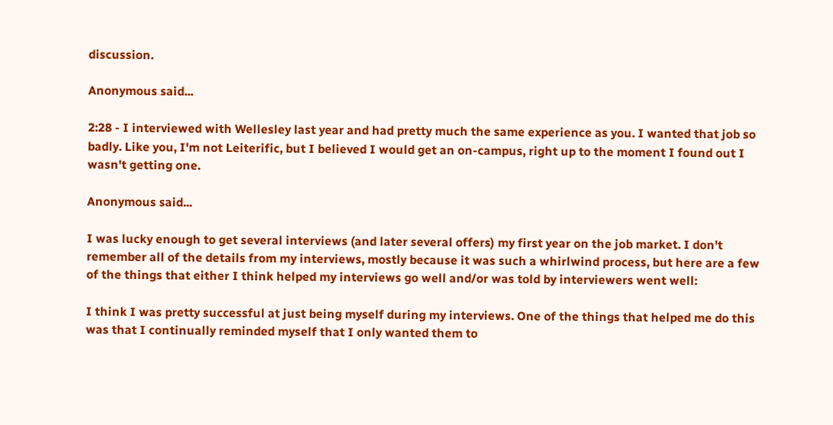discussion.

Anonymous said...

2:28 - I interviewed with Wellesley last year and had pretty much the same experience as you. I wanted that job so badly. Like you, I'm not Leiterific, but I believed I would get an on-campus, right up to the moment I found out I wasn't getting one.

Anonymous said...

I was lucky enough to get several interviews (and later several offers) my first year on the job market. I don't remember all of the details from my interviews, mostly because it was such a whirlwind process, but here are a few of the things that either I think helped my interviews go well and/or was told by interviewers went well:

I think I was pretty successful at just being myself during my interviews. One of the things that helped me do this was that I continually reminded myself that I only wanted them to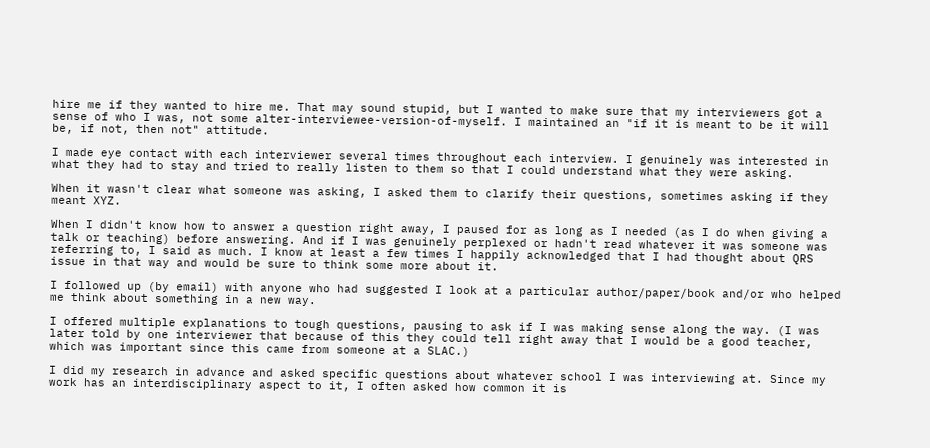hire me if they wanted to hire me. That may sound stupid, but I wanted to make sure that my interviewers got a sense of who I was, not some alter-interviewee-version-of-myself. I maintained an "if it is meant to be it will be, if not, then not" attitude.

I made eye contact with each interviewer several times throughout each interview. I genuinely was interested in what they had to stay and tried to really listen to them so that I could understand what they were asking.

When it wasn't clear what someone was asking, I asked them to clarify their questions, sometimes asking if they meant XYZ.

When I didn't know how to answer a question right away, I paused for as long as I needed (as I do when giving a talk or teaching) before answering. And if I was genuinely perplexed or hadn't read whatever it was someone was referring to, I said as much. I know at least a few times I happily acknowledged that I had thought about QRS issue in that way and would be sure to think some more about it.

I followed up (by email) with anyone who had suggested I look at a particular author/paper/book and/or who helped me think about something in a new way.

I offered multiple explanations to tough questions, pausing to ask if I was making sense along the way. (I was later told by one interviewer that because of this they could tell right away that I would be a good teacher, which was important since this came from someone at a SLAC.)

I did my research in advance and asked specific questions about whatever school I was interviewing at. Since my work has an interdisciplinary aspect to it, I often asked how common it is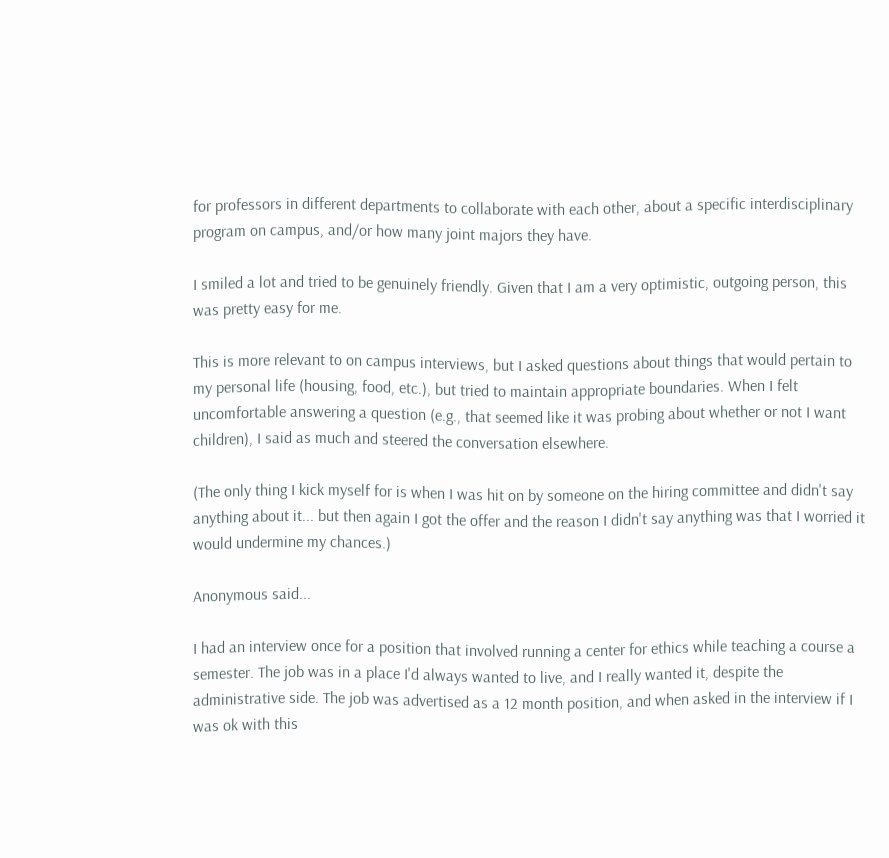for professors in different departments to collaborate with each other, about a specific interdisciplinary program on campus, and/or how many joint majors they have.

I smiled a lot and tried to be genuinely friendly. Given that I am a very optimistic, outgoing person, this was pretty easy for me.

This is more relevant to on campus interviews, but I asked questions about things that would pertain to my personal life (housing, food, etc.), but tried to maintain appropriate boundaries. When I felt uncomfortable answering a question (e.g., that seemed like it was probing about whether or not I want children), I said as much and steered the conversation elsewhere.

(The only thing I kick myself for is when I was hit on by someone on the hiring committee and didn't say anything about it... but then again I got the offer and the reason I didn't say anything was that I worried it would undermine my chances.)

Anonymous said...

I had an interview once for a position that involved running a center for ethics while teaching a course a semester. The job was in a place I'd always wanted to live, and I really wanted it, despite the administrative side. The job was advertised as a 12 month position, and when asked in the interview if I was ok with this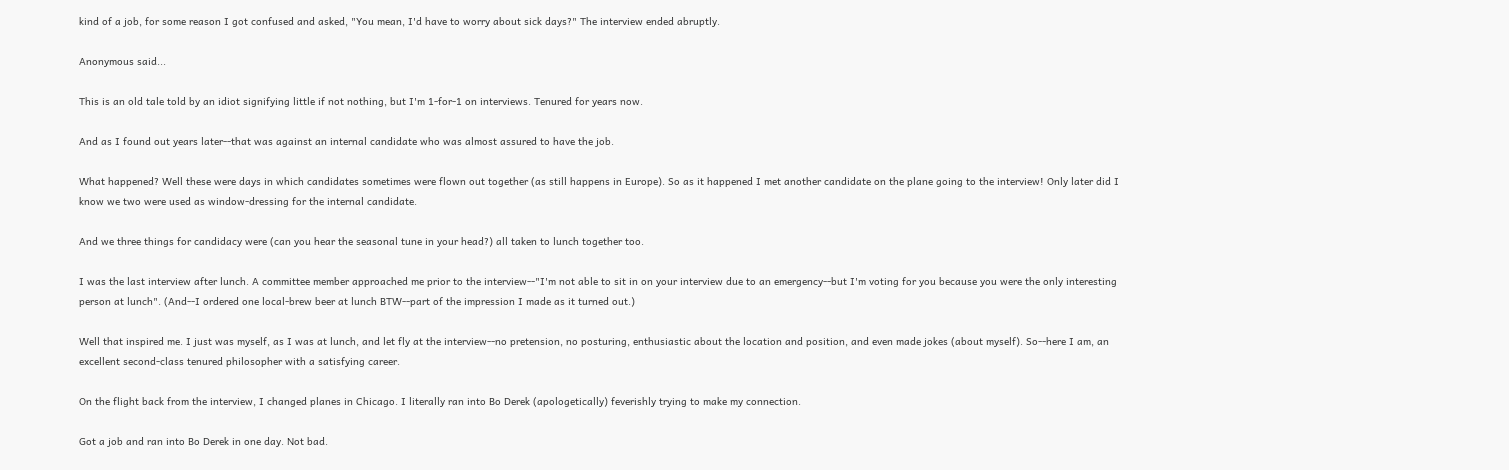kind of a job, for some reason I got confused and asked, "You mean, I'd have to worry about sick days?" The interview ended abruptly.

Anonymous said...

This is an old tale told by an idiot signifying little if not nothing, but I'm 1-for-1 on interviews. Tenured for years now.

And as I found out years later--that was against an internal candidate who was almost assured to have the job.

What happened? Well these were days in which candidates sometimes were flown out together (as still happens in Europe). So as it happened I met another candidate on the plane going to the interview! Only later did I know we two were used as window-dressing for the internal candidate.

And we three things for candidacy were (can you hear the seasonal tune in your head?) all taken to lunch together too.

I was the last interview after lunch. A committee member approached me prior to the interview--"I'm not able to sit in on your interview due to an emergency--but I'm voting for you because you were the only interesting person at lunch". (And--I ordered one local-brew beer at lunch BTW--part of the impression I made as it turned out.)

Well that inspired me. I just was myself, as I was at lunch, and let fly at the interview--no pretension, no posturing, enthusiastic about the location and position, and even made jokes (about myself). So--here I am, an excellent second-class tenured philosopher with a satisfying career.

On the flight back from the interview, I changed planes in Chicago. I literally ran into Bo Derek (apologetically) feverishly trying to make my connection.

Got a job and ran into Bo Derek in one day. Not bad.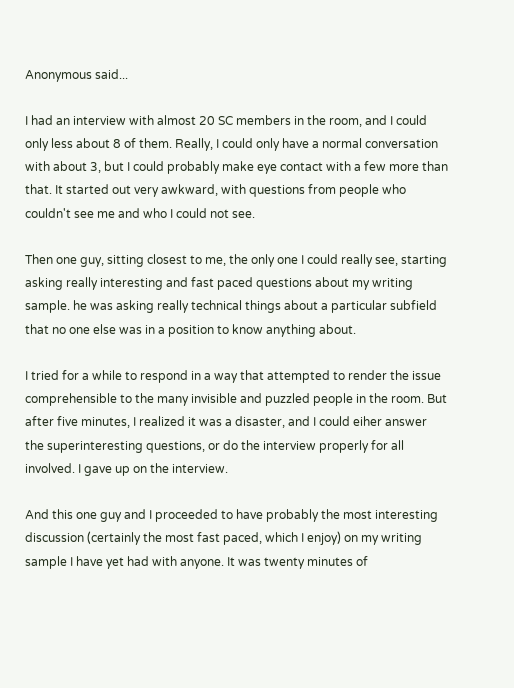Anonymous said...

I had an interview with almost 20 SC members in the room, and I could only less about 8 of them. Really, I could only have a normal conversation with about 3, but I could probably make eye contact with a few more than that. It started out very awkward, with questions from people who couldn't see me and who I could not see.

Then one guy, sitting closest to me, the only one I could really see, starting asking really interesting and fast paced questions about my writing sample. he was asking really technical things about a particular subfield that no one else was in a position to know anything about.

I tried for a while to respond in a way that attempted to render the issue comprehensible to the many invisible and puzzled people in the room. But after five minutes, I realized it was a disaster, and I could eiher answer the superinteresting questions, or do the interview properly for all involved. I gave up on the interview.

And this one guy and I proceeded to have probably the most interesting discussion (certainly the most fast paced, which I enjoy) on my writing sample I have yet had with anyone. It was twenty minutes of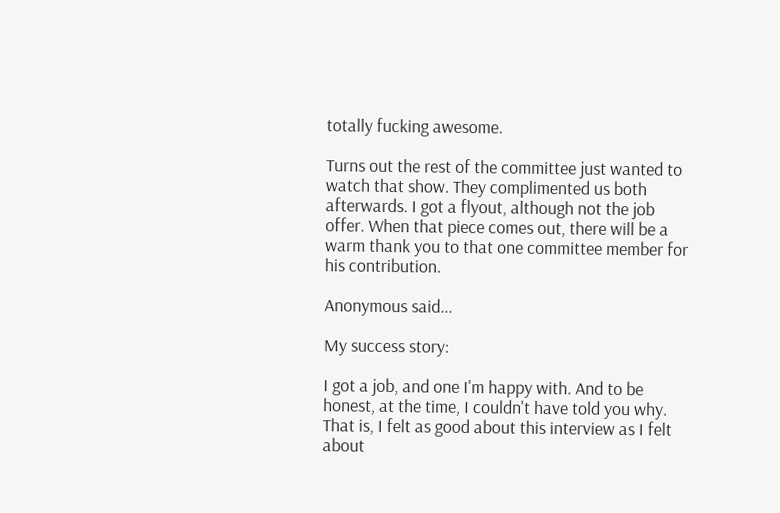totally fucking awesome.

Turns out the rest of the committee just wanted to watch that show. They complimented us both afterwards. I got a flyout, although not the job offer. When that piece comes out, there will be a warm thank you to that one committee member for his contribution.

Anonymous said...

My success story:

I got a job, and one I'm happy with. And to be honest, at the time, I couldn't have told you why. That is, I felt as good about this interview as I felt about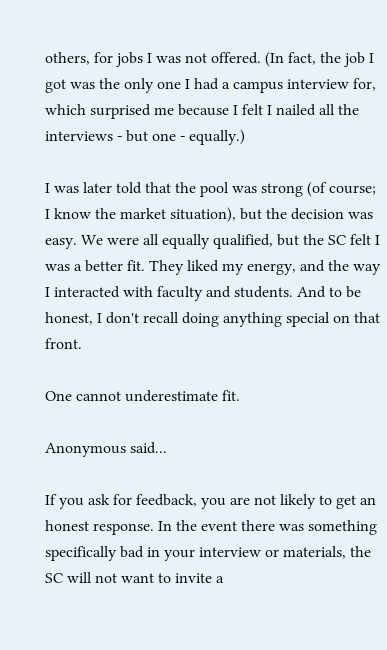others, for jobs I was not offered. (In fact, the job I got was the only one I had a campus interview for, which surprised me because I felt I nailed all the interviews - but one - equally.)

I was later told that the pool was strong (of course; I know the market situation), but the decision was easy. We were all equally qualified, but the SC felt I was a better fit. They liked my energy, and the way I interacted with faculty and students. And to be honest, I don't recall doing anything special on that front.

One cannot underestimate fit.

Anonymous said...

If you ask for feedback, you are not likely to get an honest response. In the event there was something specifically bad in your interview or materials, the SC will not want to invite a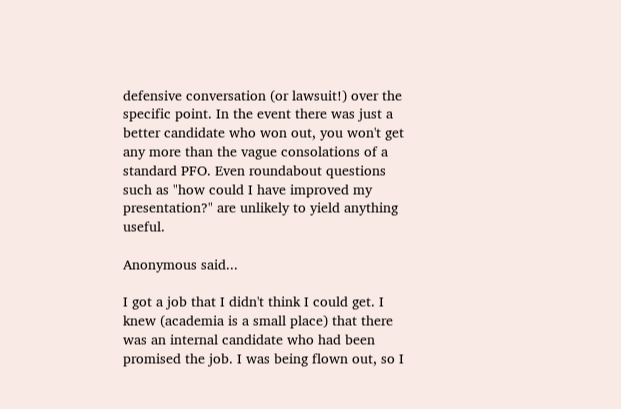defensive conversation (or lawsuit!) over the specific point. In the event there was just a better candidate who won out, you won't get any more than the vague consolations of a standard PFO. Even roundabout questions such as "how could I have improved my presentation?" are unlikely to yield anything useful.

Anonymous said...

I got a job that I didn't think I could get. I knew (academia is a small place) that there was an internal candidate who had been promised the job. I was being flown out, so I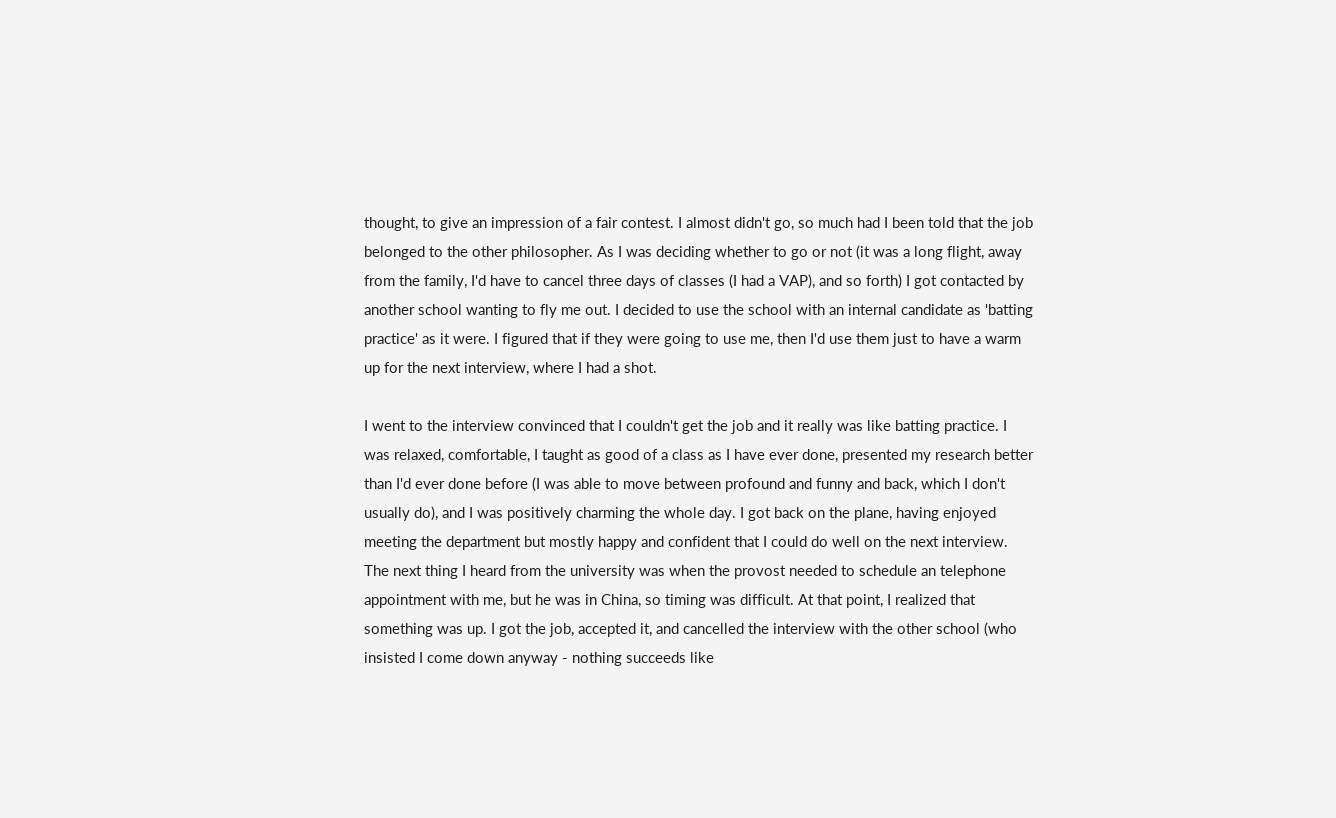thought, to give an impression of a fair contest. I almost didn't go, so much had I been told that the job belonged to the other philosopher. As I was deciding whether to go or not (it was a long flight, away from the family, I'd have to cancel three days of classes (I had a VAP), and so forth) I got contacted by another school wanting to fly me out. I decided to use the school with an internal candidate as 'batting practice' as it were. I figured that if they were going to use me, then I'd use them just to have a warm up for the next interview, where I had a shot.

I went to the interview convinced that I couldn't get the job and it really was like batting practice. I was relaxed, comfortable, I taught as good of a class as I have ever done, presented my research better than I'd ever done before (I was able to move between profound and funny and back, which I don't usually do), and I was positively charming the whole day. I got back on the plane, having enjoyed meeting the department but mostly happy and confident that I could do well on the next interview. The next thing I heard from the university was when the provost needed to schedule an telephone appointment with me, but he was in China, so timing was difficult. At that point, I realized that something was up. I got the job, accepted it, and cancelled the interview with the other school (who insisted I come down anyway - nothing succeeds like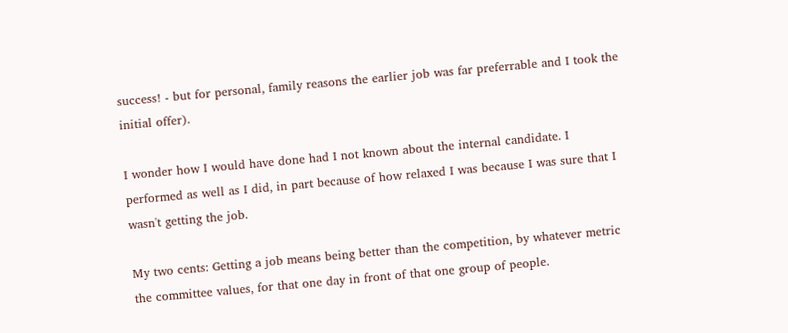success! - but for personal, family reasons the earlier job was far preferrable and I took the initial offer).

I wonder how I would have done had I not known about the internal candidate. I performed as well as I did, in part because of how relaxed I was because I was sure that I wasn't getting the job.

My two cents: Getting a job means being better than the competition, by whatever metric the committee values, for that one day in front of that one group of people.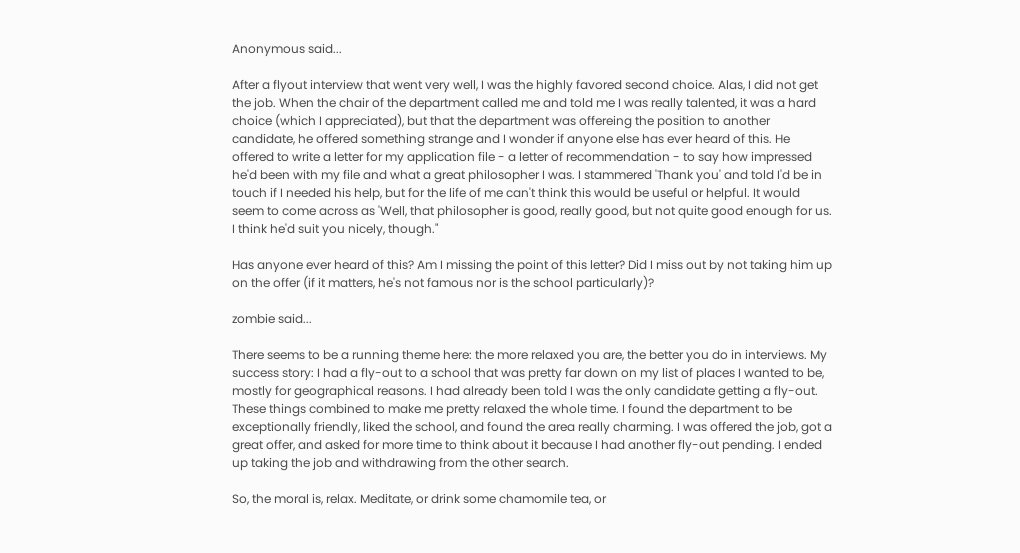Anonymous said...

After a flyout interview that went very well, I was the highly favored second choice. Alas, I did not get the job. When the chair of the department called me and told me I was really talented, it was a hard choice (which I appreciated), but that the department was offereing the position to another candidate, he offered something strange and I wonder if anyone else has ever heard of this. He offered to write a letter for my application file - a letter of recommendation - to say how impressed he'd been with my file and what a great philosopher I was. I stammered 'Thank you' and told I'd be in touch if I needed his help, but for the life of me can't think this would be useful or helpful. It would seem to come across as 'Well, that philosopher is good, really good, but not quite good enough for us. I think he'd suit you nicely, though."

Has anyone ever heard of this? Am I missing the point of this letter? Did I miss out by not taking him up on the offer (if it matters, he's not famous nor is the school particularly)?

zombie said...

There seems to be a running theme here: the more relaxed you are, the better you do in interviews. My success story: I had a fly-out to a school that was pretty far down on my list of places I wanted to be, mostly for geographical reasons. I had already been told I was the only candidate getting a fly-out. These things combined to make me pretty relaxed the whole time. I found the department to be exceptionally friendly, liked the school, and found the area really charming. I was offered the job, got a great offer, and asked for more time to think about it because I had another fly-out pending. I ended up taking the job and withdrawing from the other search.

So, the moral is, relax. Meditate, or drink some chamomile tea, or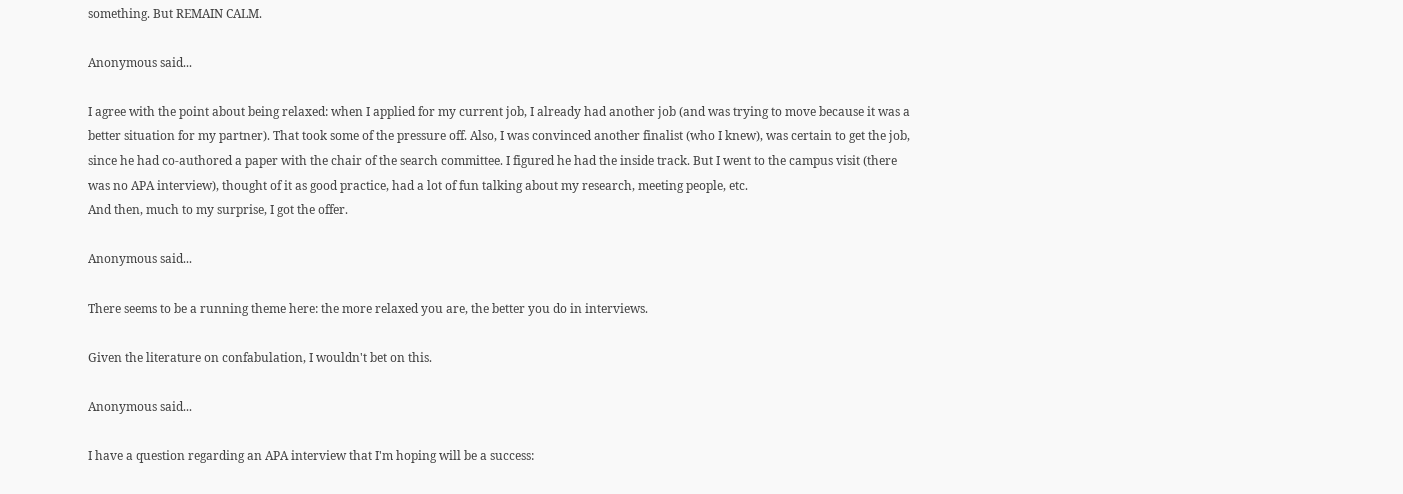something. But REMAIN CALM.

Anonymous said...

I agree with the point about being relaxed: when I applied for my current job, I already had another job (and was trying to move because it was a better situation for my partner). That took some of the pressure off. Also, I was convinced another finalist (who I knew), was certain to get the job, since he had co-authored a paper with the chair of the search committee. I figured he had the inside track. But I went to the campus visit (there was no APA interview), thought of it as good practice, had a lot of fun talking about my research, meeting people, etc.
And then, much to my surprise, I got the offer.

Anonymous said...

There seems to be a running theme here: the more relaxed you are, the better you do in interviews.

Given the literature on confabulation, I wouldn't bet on this.

Anonymous said...

I have a question regarding an APA interview that I'm hoping will be a success: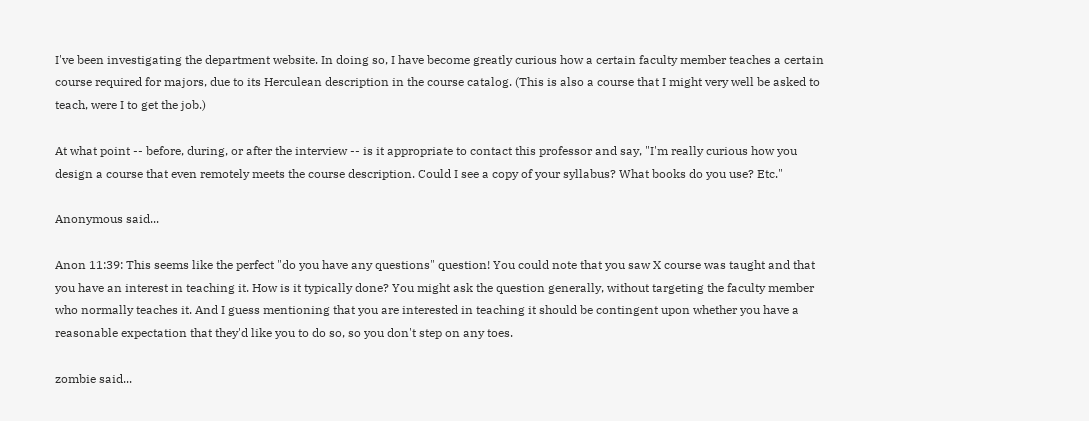I've been investigating the department website. In doing so, I have become greatly curious how a certain faculty member teaches a certain course required for majors, due to its Herculean description in the course catalog. (This is also a course that I might very well be asked to teach, were I to get the job.)

At what point -- before, during, or after the interview -- is it appropriate to contact this professor and say, "I'm really curious how you design a course that even remotely meets the course description. Could I see a copy of your syllabus? What books do you use? Etc."

Anonymous said...

Anon 11:39: This seems like the perfect "do you have any questions" question! You could note that you saw X course was taught and that you have an interest in teaching it. How is it typically done? You might ask the question generally, without targeting the faculty member who normally teaches it. And I guess mentioning that you are interested in teaching it should be contingent upon whether you have a reasonable expectation that they'd like you to do so, so you don't step on any toes.

zombie said...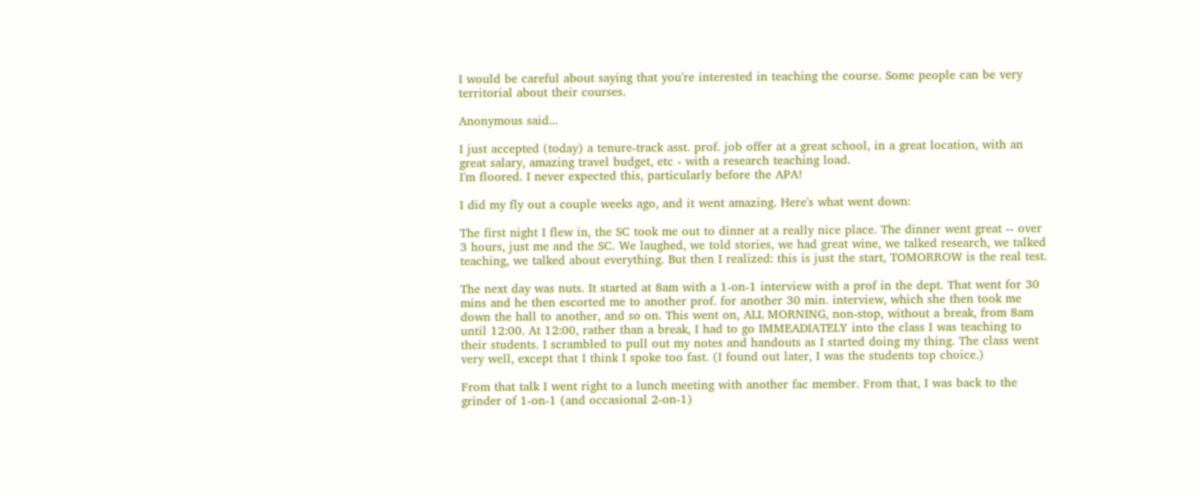I would be careful about saying that you're interested in teaching the course. Some people can be very territorial about their courses.

Anonymous said...

I just accepted (today) a tenure-track asst. prof. job offer at a great school, in a great location, with an great salary, amazing travel budget, etc - with a research teaching load.
I'm floored. I never expected this, particularly before the APA!

I did my fly out a couple weeks ago, and it went amazing. Here's what went down:

The first night I flew in, the SC took me out to dinner at a really nice place. The dinner went great -- over 3 hours, just me and the SC. We laughed, we told stories, we had great wine, we talked research, we talked teaching, we talked about everything. But then I realized: this is just the start, TOMORROW is the real test.

The next day was nuts. It started at 8am with a 1-on-1 interview with a prof in the dept. That went for 30 mins and he then escorted me to another prof. for another 30 min. interview, which she then took me down the hall to another, and so on. This went on, ALL MORNING, non-stop, without a break, from 8am until 12:00. At 12:00, rather than a break, I had to go IMMEADIATELY into the class I was teaching to their students. I scrambled to pull out my notes and handouts as I started doing my thing. The class went very well, except that I think I spoke too fast. (I found out later, I was the students top choice.)

From that talk I went right to a lunch meeting with another fac member. From that, I was back to the grinder of 1-on-1 (and occasional 2-on-1)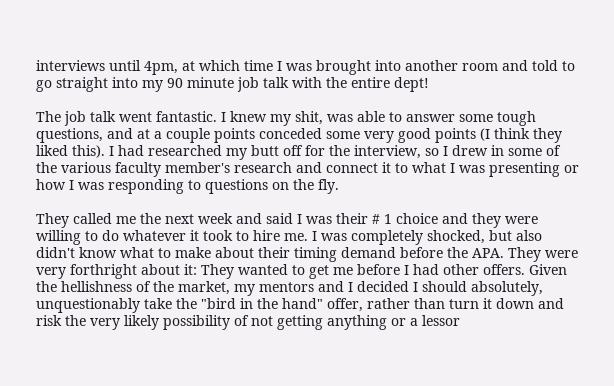interviews until 4pm, at which time I was brought into another room and told to go straight into my 90 minute job talk with the entire dept!

The job talk went fantastic. I knew my shit, was able to answer some tough questions, and at a couple points conceded some very good points (I think they liked this). I had researched my butt off for the interview, so I drew in some of the various faculty member's research and connect it to what I was presenting or how I was responding to questions on the fly.

They called me the next week and said I was their # 1 choice and they were willing to do whatever it took to hire me. I was completely shocked, but also didn't know what to make about their timing demand before the APA. They were very forthright about it: They wanted to get me before I had other offers. Given the hellishness of the market, my mentors and I decided I should absolutely, unquestionably take the "bird in the hand" offer, rather than turn it down and risk the very likely possibility of not getting anything or a lessor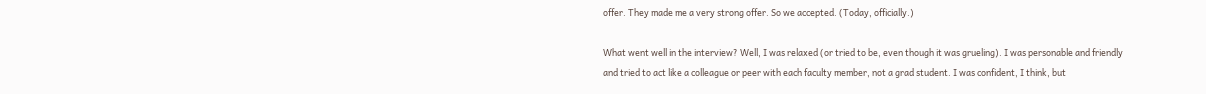offer. They made me a very strong offer. So we accepted. (Today, officially.)

What went well in the interview? Well, I was relaxed (or tried to be, even though it was grueling). I was personable and friendly and tried to act like a colleague or peer with each faculty member, not a grad student. I was confident, I think, but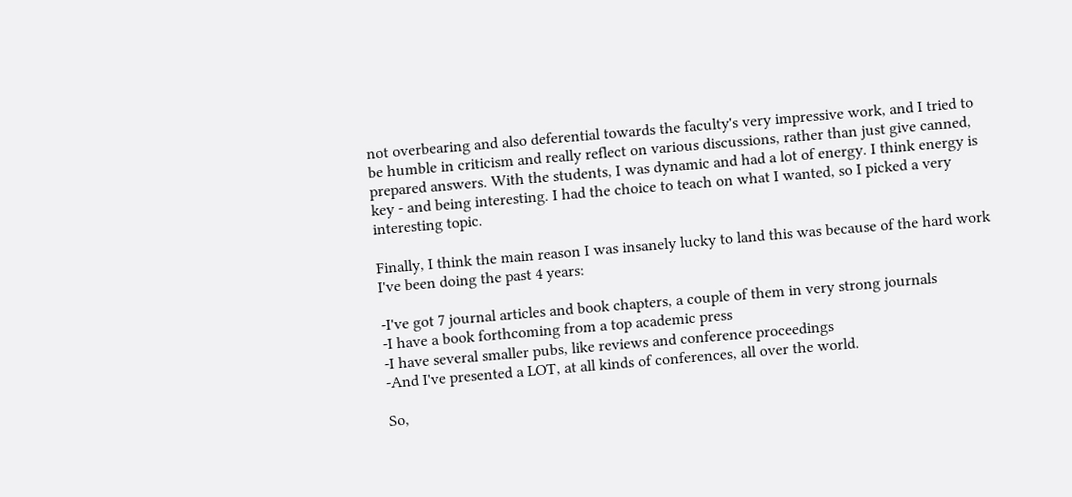not overbearing and also deferential towards the faculty's very impressive work, and I tried to be humble in criticism and really reflect on various discussions, rather than just give canned, prepared answers. With the students, I was dynamic and had a lot of energy. I think energy is key - and being interesting. I had the choice to teach on what I wanted, so I picked a very interesting topic.

Finally, I think the main reason I was insanely lucky to land this was because of the hard work I've been doing the past 4 years:

-I've got 7 journal articles and book chapters, a couple of them in very strong journals
-I have a book forthcoming from a top academic press
-I have several smaller pubs, like reviews and conference proceedings
-And I've presented a LOT, at all kinds of conferences, all over the world.

So,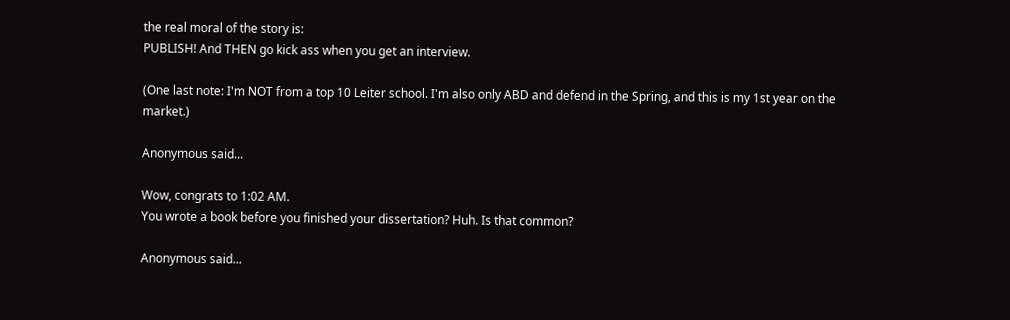the real moral of the story is:
PUBLISH! And THEN go kick ass when you get an interview.

(One last note: I'm NOT from a top 10 Leiter school. I'm also only ABD and defend in the Spring, and this is my 1st year on the market.)

Anonymous said...

Wow, congrats to 1:02 AM.
You wrote a book before you finished your dissertation? Huh. Is that common?

Anonymous said...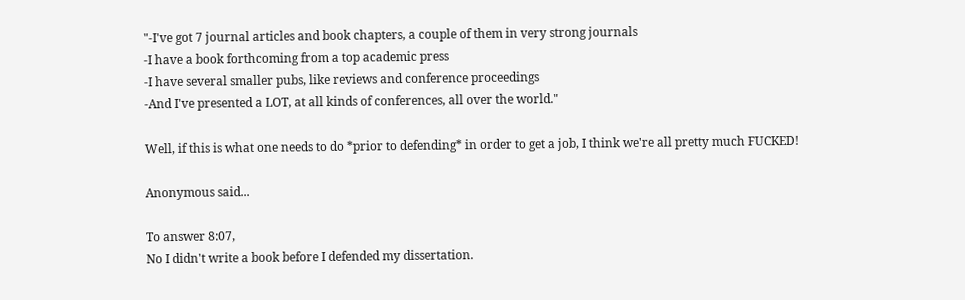"-I've got 7 journal articles and book chapters, a couple of them in very strong journals
-I have a book forthcoming from a top academic press
-I have several smaller pubs, like reviews and conference proceedings
-And I've presented a LOT, at all kinds of conferences, all over the world."

Well, if this is what one needs to do *prior to defending* in order to get a job, I think we're all pretty much FUCKED!

Anonymous said...

To answer 8:07,
No I didn't write a book before I defended my dissertation.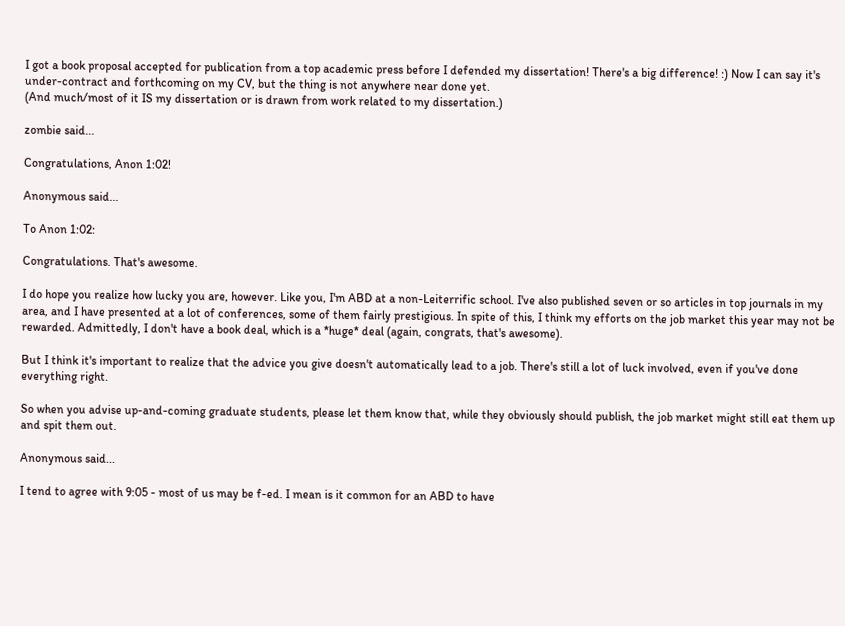I got a book proposal accepted for publication from a top academic press before I defended my dissertation! There's a big difference! :) Now I can say it's under-contract and forthcoming on my CV, but the thing is not anywhere near done yet.
(And much/most of it IS my dissertation or is drawn from work related to my dissertation.)

zombie said...

Congratulations, Anon 1:02!

Anonymous said...

To Anon 1:02:

Congratulations. That's awesome.

I do hope you realize how lucky you are, however. Like you, I'm ABD at a non-Leiterrific school. I've also published seven or so articles in top journals in my area, and I have presented at a lot of conferences, some of them fairly prestigious. In spite of this, I think my efforts on the job market this year may not be rewarded. Admittedly, I don't have a book deal, which is a *huge* deal (again, congrats, that's awesome).

But I think it's important to realize that the advice you give doesn't automatically lead to a job. There's still a lot of luck involved, even if you've done everything right.

So when you advise up-and-coming graduate students, please let them know that, while they obviously should publish, the job market might still eat them up and spit them out.

Anonymous said...

I tend to agree with 9:05 - most of us may be f-ed. I mean is it common for an ABD to have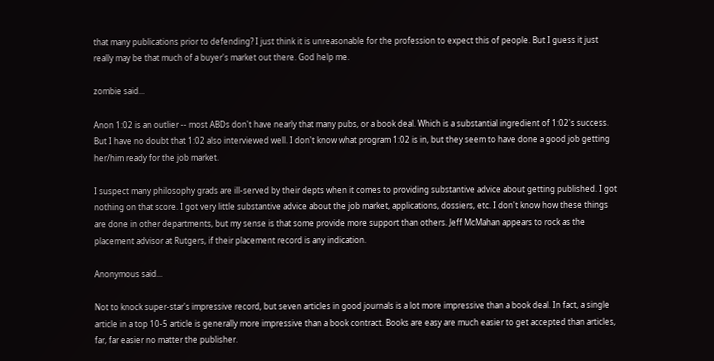that many publications prior to defending? I just think it is unreasonable for the profession to expect this of people. But I guess it just really may be that much of a buyer's market out there. God help me.

zombie said...

Anon 1:02 is an outlier -- most ABDs don't have nearly that many pubs, or a book deal. Which is a substantial ingredient of 1:02's success. But I have no doubt that 1:02 also interviewed well. I don't know what program 1:02 is in, but they seem to have done a good job getting her/him ready for the job market.

I suspect many philosophy grads are ill-served by their depts when it comes to providing substantive advice about getting published. I got nothing on that score. I got very little substantive advice about the job market, applications, dossiers, etc. I don't know how these things are done in other departments, but my sense is that some provide more support than others. Jeff McMahan appears to rock as the placement advisor at Rutgers, if their placement record is any indication.

Anonymous said...

Not to knock super-star's impressive record, but seven articles in good journals is a lot more impressive than a book deal. In fact, a single article in a top 10-5 article is generally more impressive than a book contract. Books are easy are much easier to get accepted than articles, far, far easier no matter the publisher.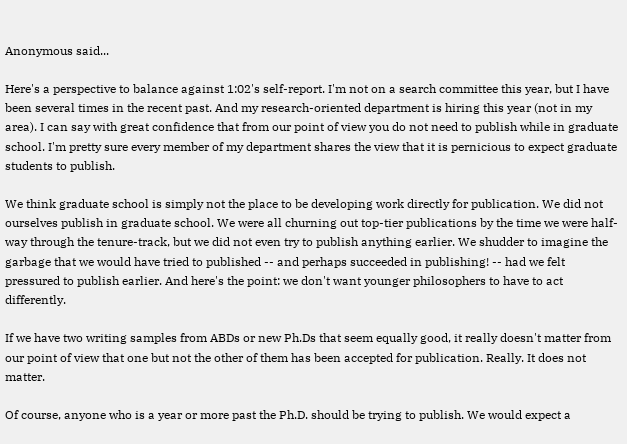Anonymous said...

Here's a perspective to balance against 1:02's self-report. I'm not on a search committee this year, but I have been several times in the recent past. And my research-oriented department is hiring this year (not in my area). I can say with great confidence that from our point of view you do not need to publish while in graduate school. I'm pretty sure every member of my department shares the view that it is pernicious to expect graduate students to publish.

We think graduate school is simply not the place to be developing work directly for publication. We did not ourselves publish in graduate school. We were all churning out top-tier publications by the time we were half-way through the tenure-track, but we did not even try to publish anything earlier. We shudder to imagine the garbage that we would have tried to published -- and perhaps succeeded in publishing! -- had we felt pressured to publish earlier. And here's the point: we don't want younger philosophers to have to act differently.

If we have two writing samples from ABDs or new Ph.Ds that seem equally good, it really doesn't matter from our point of view that one but not the other of them has been accepted for publication. Really. It does not matter.

Of course, anyone who is a year or more past the Ph.D. should be trying to publish. We would expect a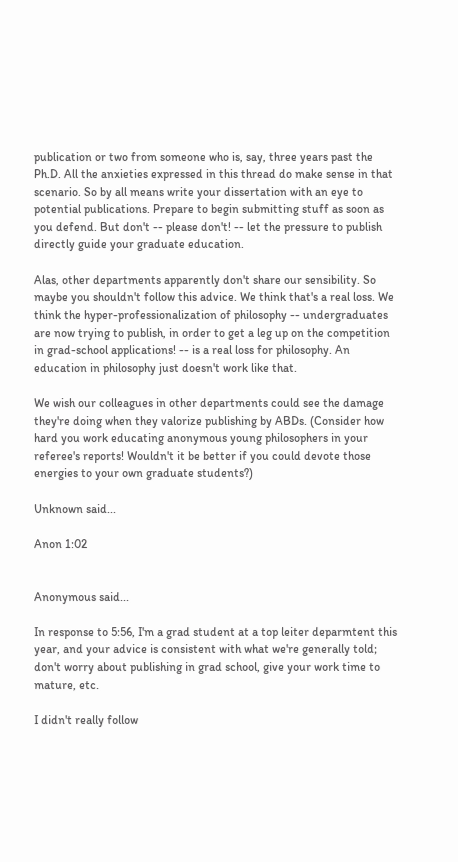publication or two from someone who is, say, three years past the Ph.D. All the anxieties expressed in this thread do make sense in that scenario. So by all means write your dissertation with an eye to potential publications. Prepare to begin submitting stuff as soon as you defend. But don't -- please don't! -- let the pressure to publish directly guide your graduate education.

Alas, other departments apparently don't share our sensibility. So maybe you shouldn't follow this advice. We think that's a real loss. We think the hyper-professionalization of philosophy -- undergraduates are now trying to publish, in order to get a leg up on the competition in grad-school applications! -- is a real loss for philosophy. An education in philosophy just doesn't work like that.

We wish our colleagues in other departments could see the damage they're doing when they valorize publishing by ABDs. (Consider how hard you work educating anonymous young philosophers in your referee's reports! Wouldn't it be better if you could devote those energies to your own graduate students?)

Unknown said...

Anon 1:02


Anonymous said...

In response to 5:56, I'm a grad student at a top leiter deparmtent this year, and your advice is consistent with what we're generally told; don't worry about publishing in grad school, give your work time to mature, etc.

I didn't really follow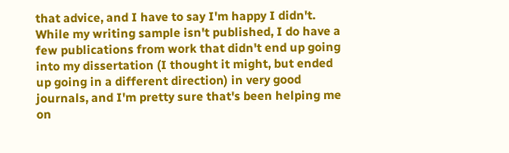that advice, and I have to say I'm happy I didn't. While my writing sample isn't published, I do have a few publications from work that didn't end up going into my dissertation (I thought it might, but ended up going in a different direction) in very good journals, and I'm pretty sure that's been helping me on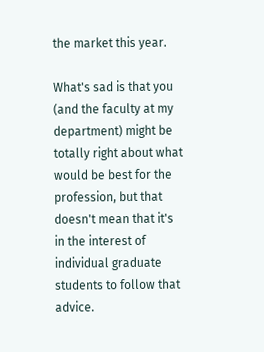the market this year.

What's sad is that you (and the faculty at my department) might be totally right about what would be best for the profession, but that doesn't mean that it's in the interest of individual graduate students to follow that advice.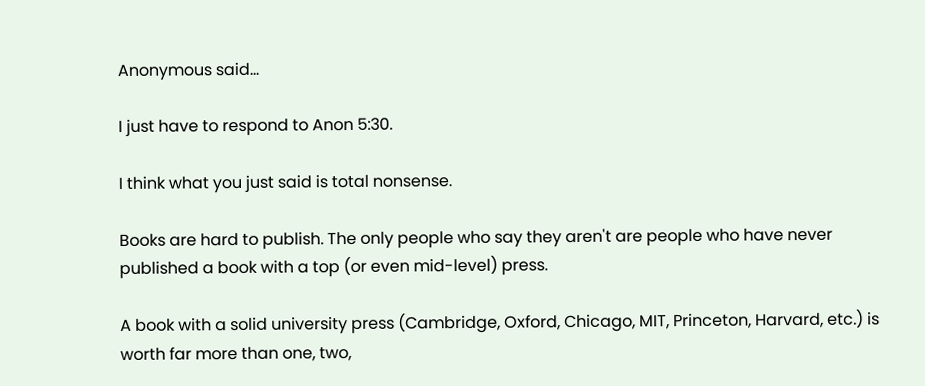Anonymous said...

I just have to respond to Anon 5:30.

I think what you just said is total nonsense.

Books are hard to publish. The only people who say they aren't are people who have never published a book with a top (or even mid-level) press.

A book with a solid university press (Cambridge, Oxford, Chicago, MIT, Princeton, Harvard, etc.) is worth far more than one, two,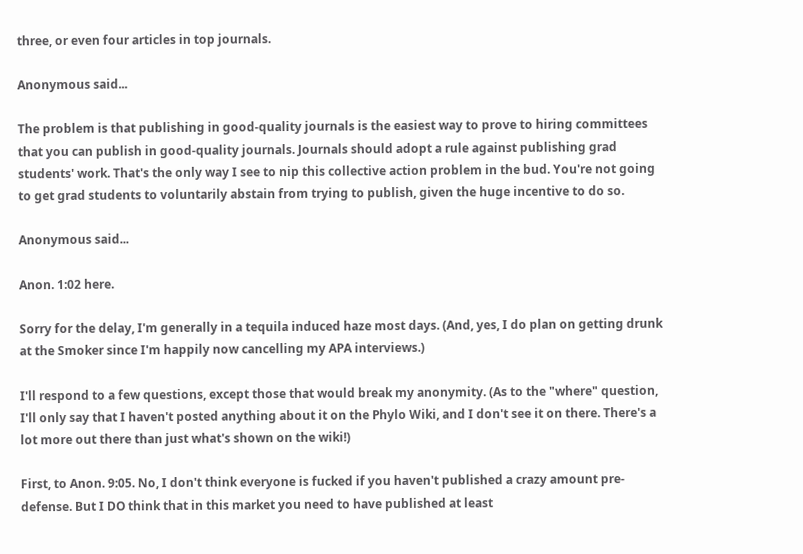three, or even four articles in top journals.

Anonymous said...

The problem is that publishing in good-quality journals is the easiest way to prove to hiring committees that you can publish in good-quality journals. Journals should adopt a rule against publishing grad students' work. That's the only way I see to nip this collective action problem in the bud. You're not going to get grad students to voluntarily abstain from trying to publish, given the huge incentive to do so.

Anonymous said...

Anon. 1:02 here.

Sorry for the delay, I'm generally in a tequila induced haze most days. (And, yes, I do plan on getting drunk at the Smoker since I'm happily now cancelling my APA interviews.)

I'll respond to a few questions, except those that would break my anonymity. (As to the "where" question, I'll only say that I haven't posted anything about it on the Phylo Wiki, and I don't see it on there. There's a lot more out there than just what's shown on the wiki!)

First, to Anon. 9:05. No, I don't think everyone is fucked if you haven't published a crazy amount pre-defense. But I DO think that in this market you need to have published at least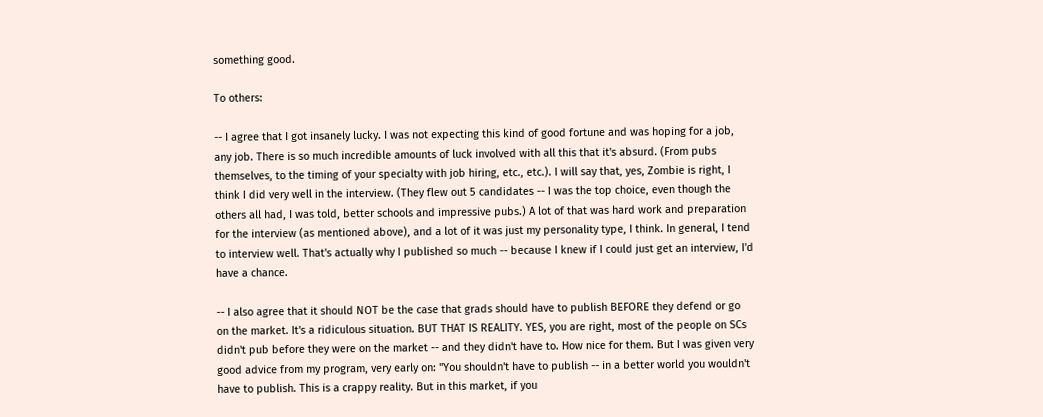something good.

To others:

-- I agree that I got insanely lucky. I was not expecting this kind of good fortune and was hoping for a job, any job. There is so much incredible amounts of luck involved with all this that it's absurd. (From pubs themselves, to the timing of your specialty with job hiring, etc., etc.). I will say that, yes, Zombie is right, I think I did very well in the interview. (They flew out 5 candidates -- I was the top choice, even though the others all had, I was told, better schools and impressive pubs.) A lot of that was hard work and preparation for the interview (as mentioned above), and a lot of it was just my personality type, I think. In general, I tend to interview well. That's actually why I published so much -- because I knew if I could just get an interview, I'd have a chance.

-- I also agree that it should NOT be the case that grads should have to publish BEFORE they defend or go on the market. It's a ridiculous situation. BUT THAT IS REALITY. YES, you are right, most of the people on SCs didn't pub before they were on the market -- and they didn't have to. How nice for them. But I was given very good advice from my program, very early on: "You shouldn't have to publish -- in a better world you wouldn't have to publish. This is a crappy reality. But in this market, if you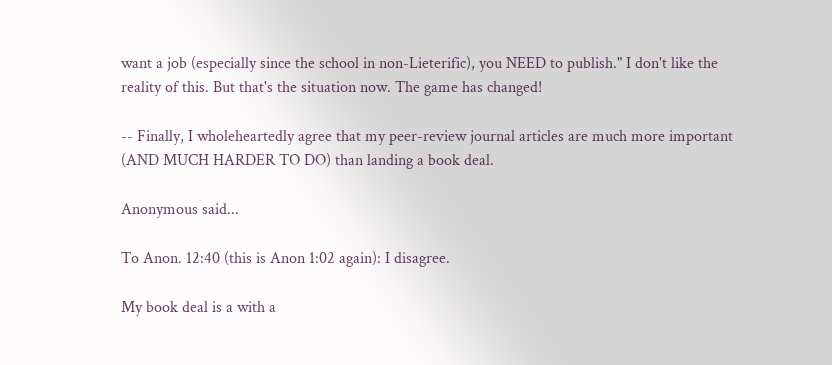want a job (especially since the school in non-Lieterific), you NEED to publish." I don't like the reality of this. But that's the situation now. The game has changed!

-- Finally, I wholeheartedly agree that my peer-review journal articles are much more important (AND MUCH HARDER TO DO) than landing a book deal.

Anonymous said...

To Anon. 12:40 (this is Anon 1:02 again): I disagree.

My book deal is a with a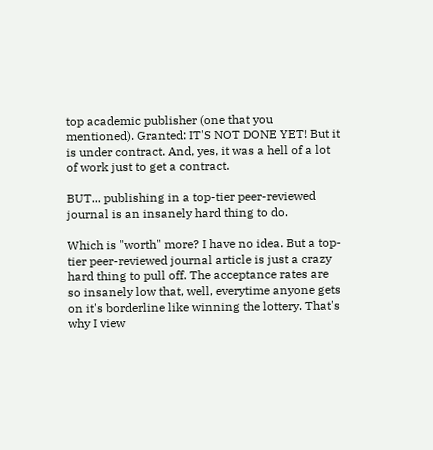top academic publisher (one that you mentioned). Granted: IT'S NOT DONE YET! But it is under contract. And, yes, it was a hell of a lot of work just to get a contract.

BUT... publishing in a top-tier peer-reviewed journal is an insanely hard thing to do.

Which is "worth" more? I have no idea. But a top-tier peer-reviewed journal article is just a crazy hard thing to pull off. The acceptance rates are so insanely low that, well, everytime anyone gets on it's borderline like winning the lottery. That's why I view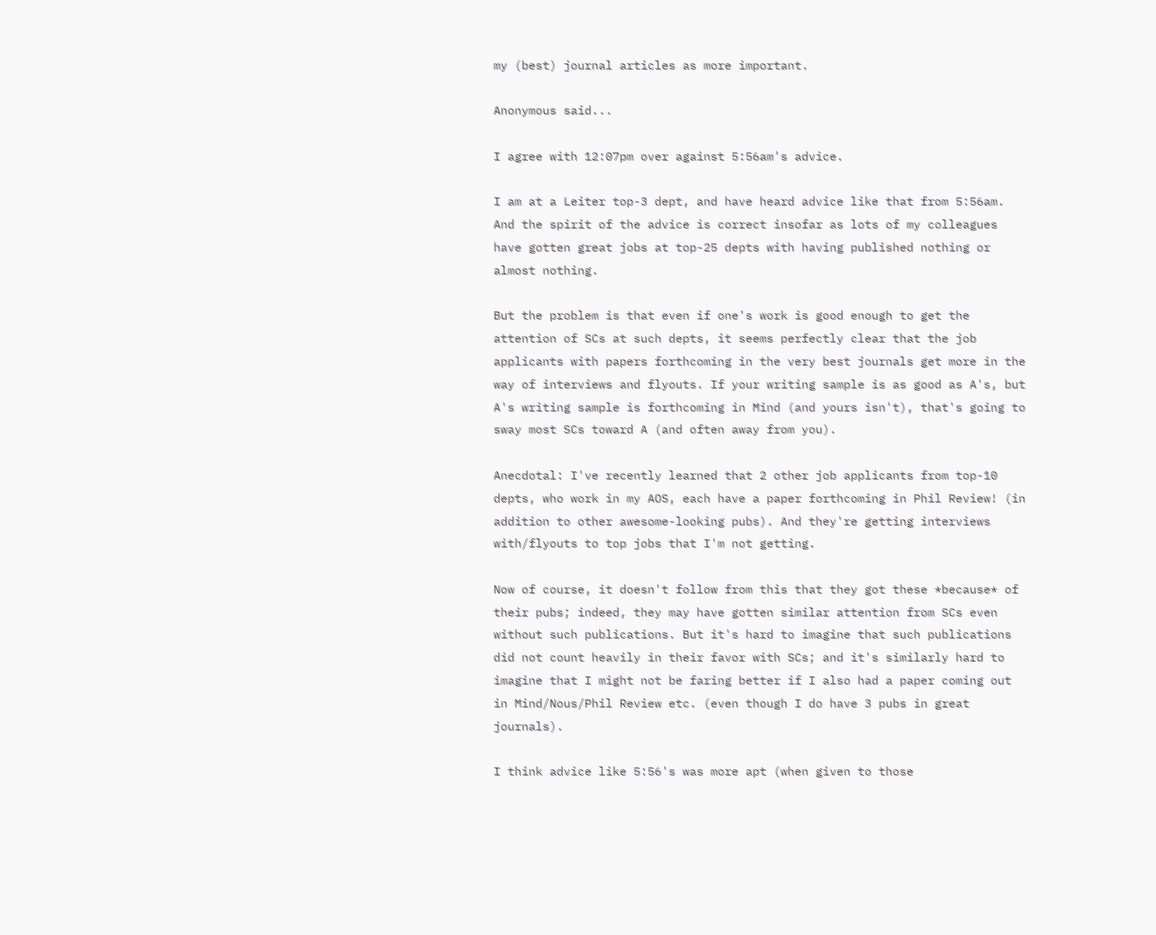my (best) journal articles as more important.

Anonymous said...

I agree with 12:07pm over against 5:56am's advice.

I am at a Leiter top-3 dept, and have heard advice like that from 5:56am. And the spirit of the advice is correct insofar as lots of my colleagues have gotten great jobs at top-25 depts with having published nothing or almost nothing.

But the problem is that even if one's work is good enough to get the attention of SCs at such depts, it seems perfectly clear that the job applicants with papers forthcoming in the very best journals get more in the way of interviews and flyouts. If your writing sample is as good as A's, but A's writing sample is forthcoming in Mind (and yours isn't), that's going to sway most SCs toward A (and often away from you).

Anecdotal: I've recently learned that 2 other job applicants from top-10 depts, who work in my AOS, each have a paper forthcoming in Phil Review! (in addition to other awesome-looking pubs). And they're getting interviews with/flyouts to top jobs that I'm not getting.

Now of course, it doesn't follow from this that they got these *because* of their pubs; indeed, they may have gotten similar attention from SCs even without such publications. But it's hard to imagine that such publications did not count heavily in their favor with SCs; and it's similarly hard to imagine that I might not be faring better if I also had a paper coming out in Mind/Nous/Phil Review etc. (even though I do have 3 pubs in great journals).

I think advice like 5:56's was more apt (when given to those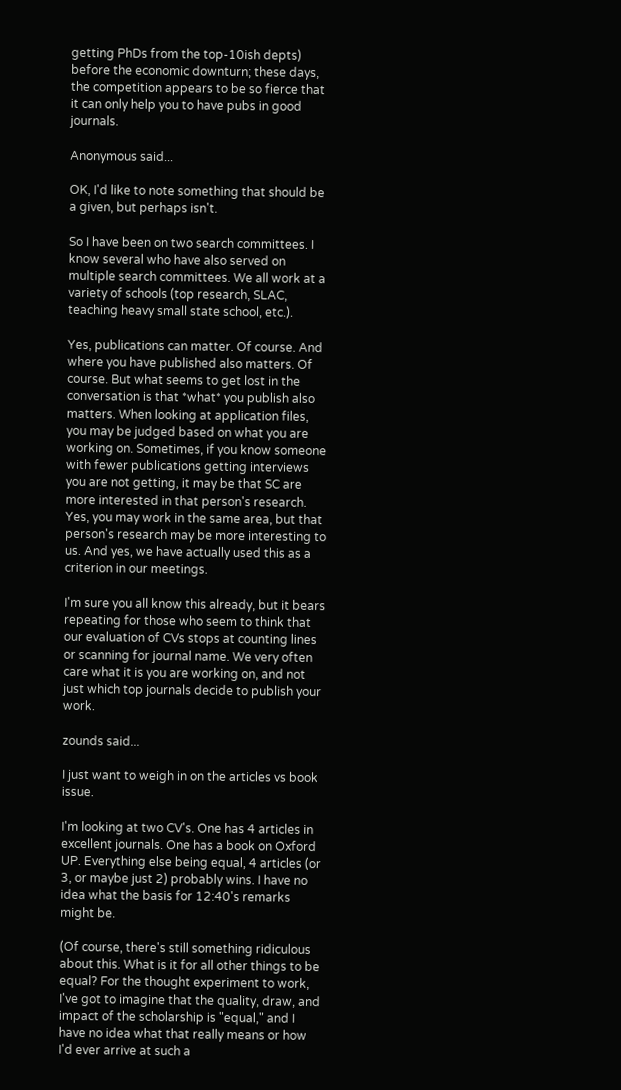getting PhDs from the top-10ish depts) before the economic downturn; these days, the competition appears to be so fierce that it can only help you to have pubs in good journals.

Anonymous said...

OK, I'd like to note something that should be a given, but perhaps isn't.

So I have been on two search committees. I know several who have also served on multiple search committees. We all work at a variety of schools (top research, SLAC, teaching heavy small state school, etc.).

Yes, publications can matter. Of course. And where you have published also matters. Of course. But what seems to get lost in the conversation is that *what* you publish also matters. When looking at application files, you may be judged based on what you are working on. Sometimes, if you know someone with fewer publications getting interviews you are not getting, it may be that SC are more interested in that person's research. Yes, you may work in the same area, but that person's research may be more interesting to us. And yes, we have actually used this as a criterion in our meetings.

I'm sure you all know this already, but it bears repeating for those who seem to think that our evaluation of CVs stops at counting lines or scanning for journal name. We very often care what it is you are working on, and not just which top journals decide to publish your work.

zounds said...

I just want to weigh in on the articles vs book issue.

I'm looking at two CV's. One has 4 articles in excellent journals. One has a book on Oxford UP. Everything else being equal, 4 articles (or 3, or maybe just 2) probably wins. I have no idea what the basis for 12:40's remarks might be.

(Of course, there's still something ridiculous about this. What is it for all other things to be equal? For the thought experiment to work, I've got to imagine that the quality, draw, and impact of the scholarship is "equal," and I have no idea what that really means or how I'd ever arrive at such a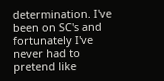determination. I've been on SC's and fortunately I've never had to pretend like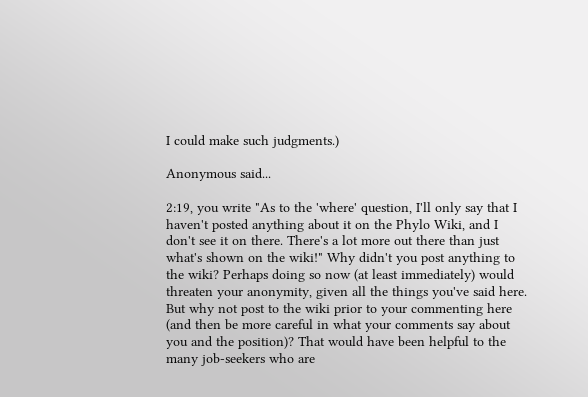I could make such judgments.)

Anonymous said...

2:19, you write "As to the 'where' question, I'll only say that I haven't posted anything about it on the Phylo Wiki, and I don't see it on there. There's a lot more out there than just what's shown on the wiki!" Why didn't you post anything to the wiki? Perhaps doing so now (at least immediately) would threaten your anonymity, given all the things you've said here. But why not post to the wiki prior to your commenting here (and then be more careful in what your comments say about you and the position)? That would have been helpful to the many job-seekers who are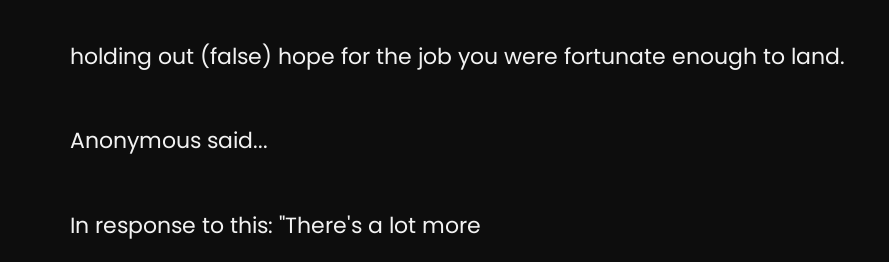holding out (false) hope for the job you were fortunate enough to land.

Anonymous said...

In response to this: "There's a lot more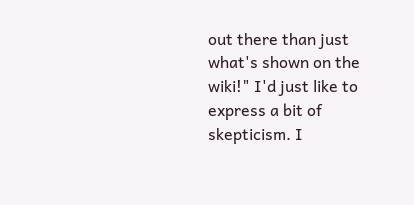out there than just what's shown on the wiki!" I'd just like to express a bit of skepticism. I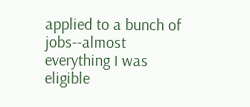applied to a bunch of jobs--almost everything I was eligible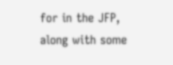for in the JFP, along with some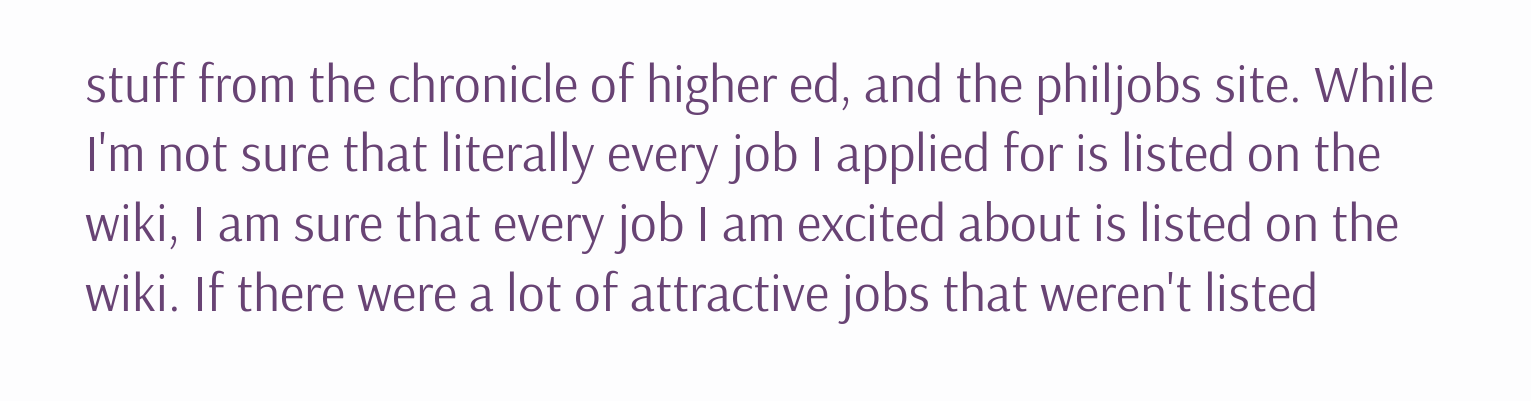stuff from the chronicle of higher ed, and the philjobs site. While I'm not sure that literally every job I applied for is listed on the wiki, I am sure that every job I am excited about is listed on the wiki. If there were a lot of attractive jobs that weren't listed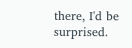there, I'd be surprised.